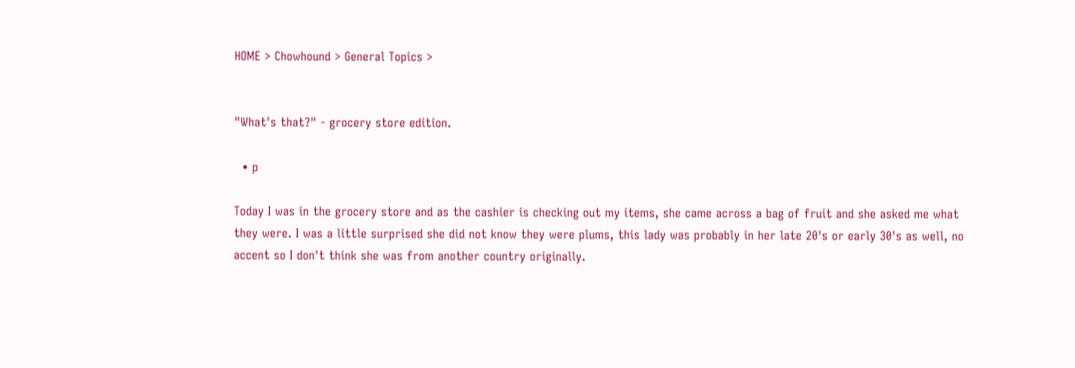HOME > Chowhound > General Topics >


"What's that?" - grocery store edition.

  • p

Today I was in the grocery store and as the cashier is checking out my items, she came across a bag of fruit and she asked me what they were. I was a little surprised she did not know they were plums, this lady was probably in her late 20's or early 30's as well, no accent so I don't think she was from another country originally.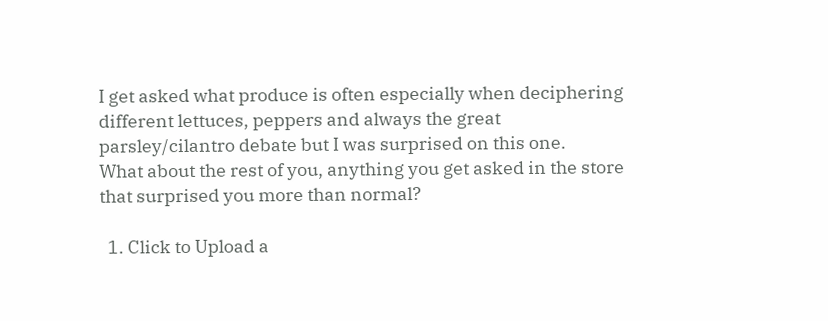I get asked what produce is often especially when deciphering different lettuces, peppers and always the great parsley/cilantro debate but I was surprised on this one.
What about the rest of you, anything you get asked in the store that surprised you more than normal?

  1. Click to Upload a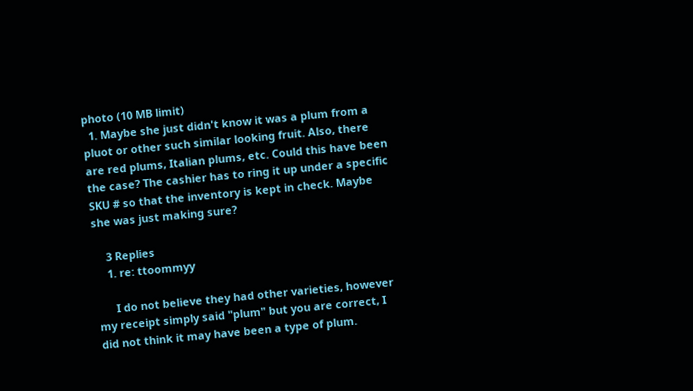photo (10 MB limit)
  1. Maybe she just didn't know it was a plum from a pluot or other such similar looking fruit. Also, there are red plums, Italian plums, etc. Could this have been the case? The cashier has to ring it up under a specific SKU # so that the inventory is kept in check. Maybe she was just making sure?

    3 Replies
    1. re: ttoommyy

      I do not believe they had other varieties, however my receipt simply said "plum" but you are correct, I did not think it may have been a type of plum.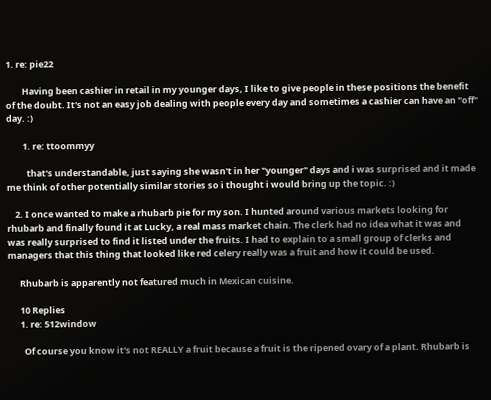1. re: pie22

        Having been cashier in retail in my younger days, I like to give people in these positions the benefit of the doubt. It's not an easy job dealing with people every day and sometimes a cashier can have an "off" day. :)

        1. re: ttoommyy

          that's understandable, just saying she wasn't in her "younger" days and i was surprised and it made me think of other potentially similar stories so i thought i would bring up the topic. :)

    2. I once wanted to make a rhubarb pie for my son. I hunted around various markets looking for rhubarb and finally found it at Lucky, a real mass market chain. The clerk had no idea what it was and was really surprised to find it listed under the fruits. I had to explain to a small group of clerks and managers that this thing that looked like red celery really was a fruit and how it could be used.

      Rhubarb is apparently not featured much in Mexican cuisine.

      10 Replies
      1. re: 512window

        Of course you know it's not REALLY a fruit because a fruit is the ripened ovary of a plant. Rhubarb is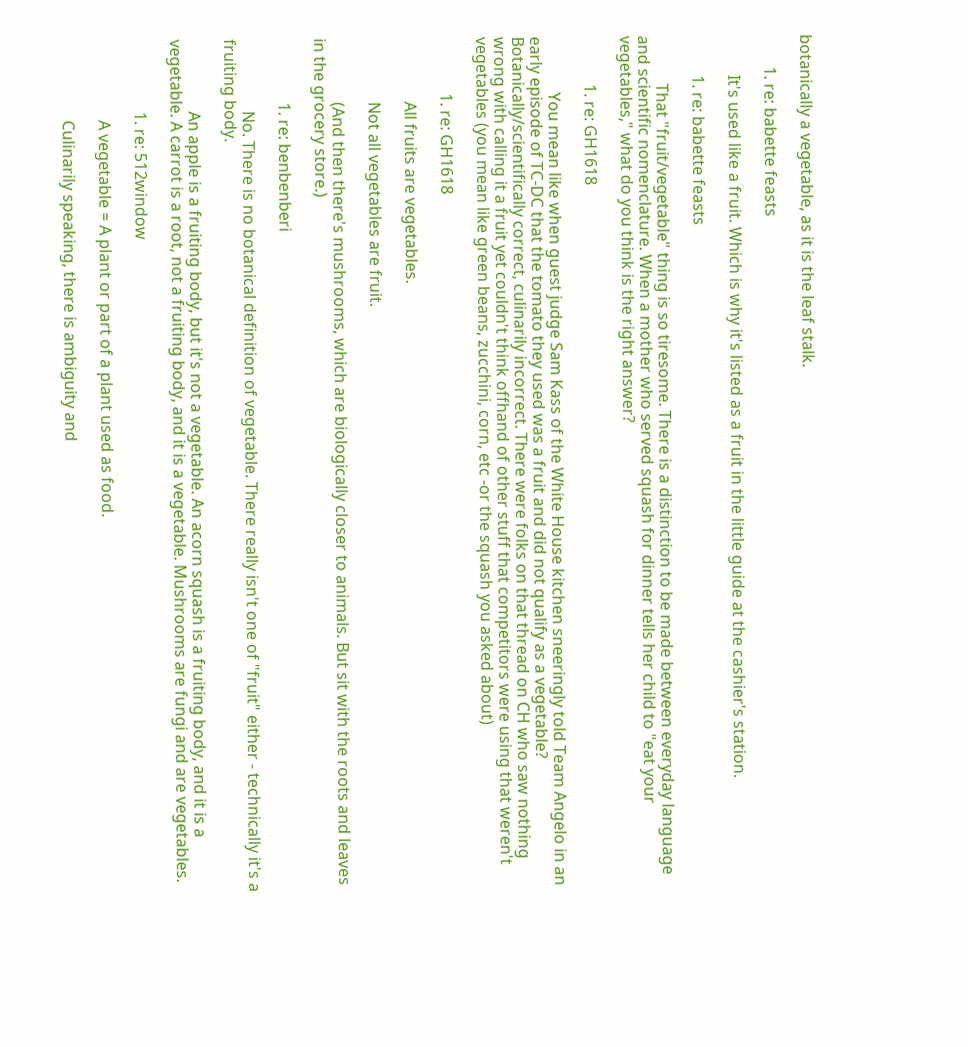botanically a vegetable, as it is the leaf stalk.

        1. re: babette feasts

          It's used like a fruit. Which is why it's listed as a fruit in the little guide at the cashier's station.

          1. re: babette feasts

            That "fruit/vegetable" thing is so tiresome. There is a distinction to be made between everyday language and scientific nomenclature. When a mother who served squash for dinner tells her child to "eat your vegetables," what do you think is the right answer?

            1. re: GH1618

              You mean like when guest judge Sam Kass of the White House kitchen sneeringly told Team Angelo in an early episode of TC-DC that the tomato they used was a fruit and did not qualify as a vegetable? Botanically/scientifically correct, culinarily incorrect. There were folks on that thread on CH who saw nothing wrong with calling it a fruit yet couldn't think offhand of other stuff that competitors were using that weren't vegetables (you mean like green beans, zucchini, corn, etc -or the squash you asked about)

              1. re: GH1618

                All fruits are vegetables.

                Not all vegetables are fruit.

                (And then there's mushrooms, which are biologically closer to animals. But sit with the roots and leaves in the grocery store.)

                1. re: benbenberi

                  No. There is no botanical definition of vegetable. There really isn't one of "fruit" either - technically it's a fruiting body.

                  An apple is a fruiting body, but it's not a vegetable. An acorn squash is a fruiting body, and it is a vegetable. A carrot is a root, not a fruiting body, and it is a vegetable. Mushrooms are fungi and are vegetables.

                  1. re: 512window

                    A vegetable = A plant or part of a plant used as food.

                    Culinarily speaking, there is ambiguity and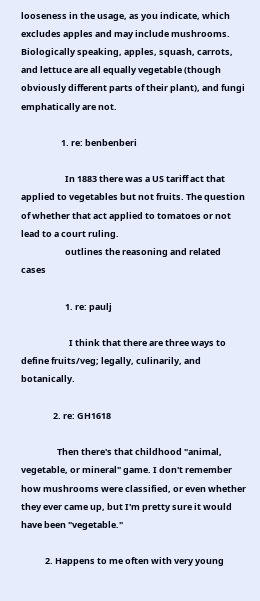looseness in the usage, as you indicate, which excludes apples and may include mushrooms. Biologically speaking, apples, squash, carrots, and lettuce are all equally vegetable (though obviously different parts of their plant), and fungi emphatically are not.

                    1. re: benbenberi

                      In 1883 there was a US tariff act that applied to vegetables but not fruits. The question of whether that act applied to tomatoes or not lead to a court ruling.
                      outlines the reasoning and related cases

                      1. re: paulj

                        I think that there are three ways to define fruits/veg; legally, culinarily, and botanically.

                2. re: GH1618

                  Then there's that childhood "animal, vegetable, or mineral" game. I don't remember how mushrooms were classified, or even whether they ever came up, but I'm pretty sure it would have been "vegetable."

            2. Happens to me often with very young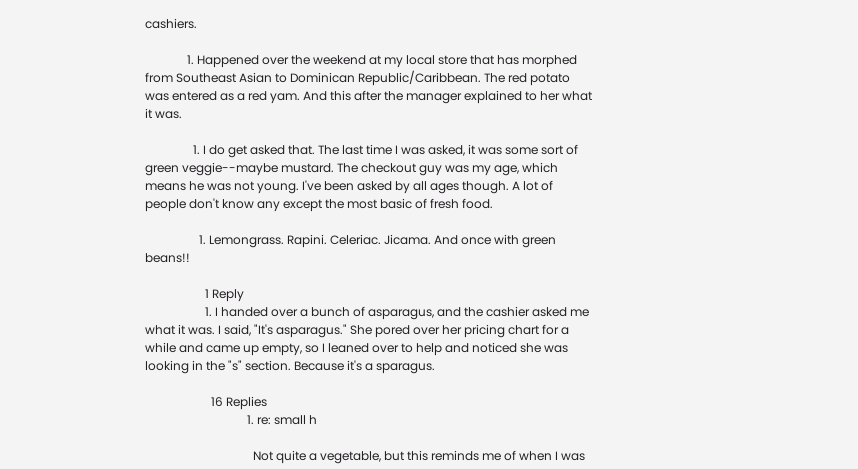cashiers.

              1. Happened over the weekend at my local store that has morphed from Southeast Asian to Dominican Republic/Caribbean. The red potato was entered as a red yam. And this after the manager explained to her what it was.

                1. I do get asked that. The last time I was asked, it was some sort of green veggie--maybe mustard. The checkout guy was my age, which means he was not young. I've been asked by all ages though. A lot of people don't know any except the most basic of fresh food.

                  1. Lemongrass. Rapini. Celeriac. Jicama. And once with green beans!!

                    1 Reply
                    1. I handed over a bunch of asparagus, and the cashier asked me what it was. I said, "It's asparagus." She pored over her pricing chart for a while and came up empty, so I leaned over to help and noticed she was looking in the "s" section. Because it's a sparagus.

                      16 Replies
                                  1. re: small h

                                    Not quite a vegetable, but this reminds me of when I was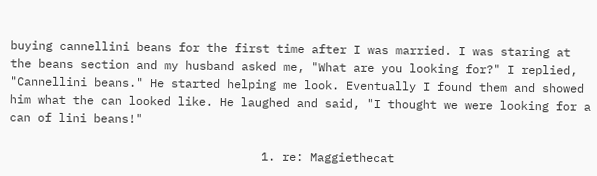buying cannellini beans for the first time after I was married. I was staring at the beans section and my husband asked me, "What are you looking for?" I replied, "Cannellini beans." He started helping me look. Eventually I found them and showed him what the can looked like. He laughed and said, "I thought we were looking for a can of lini beans!"

                                    1. re: Maggiethecat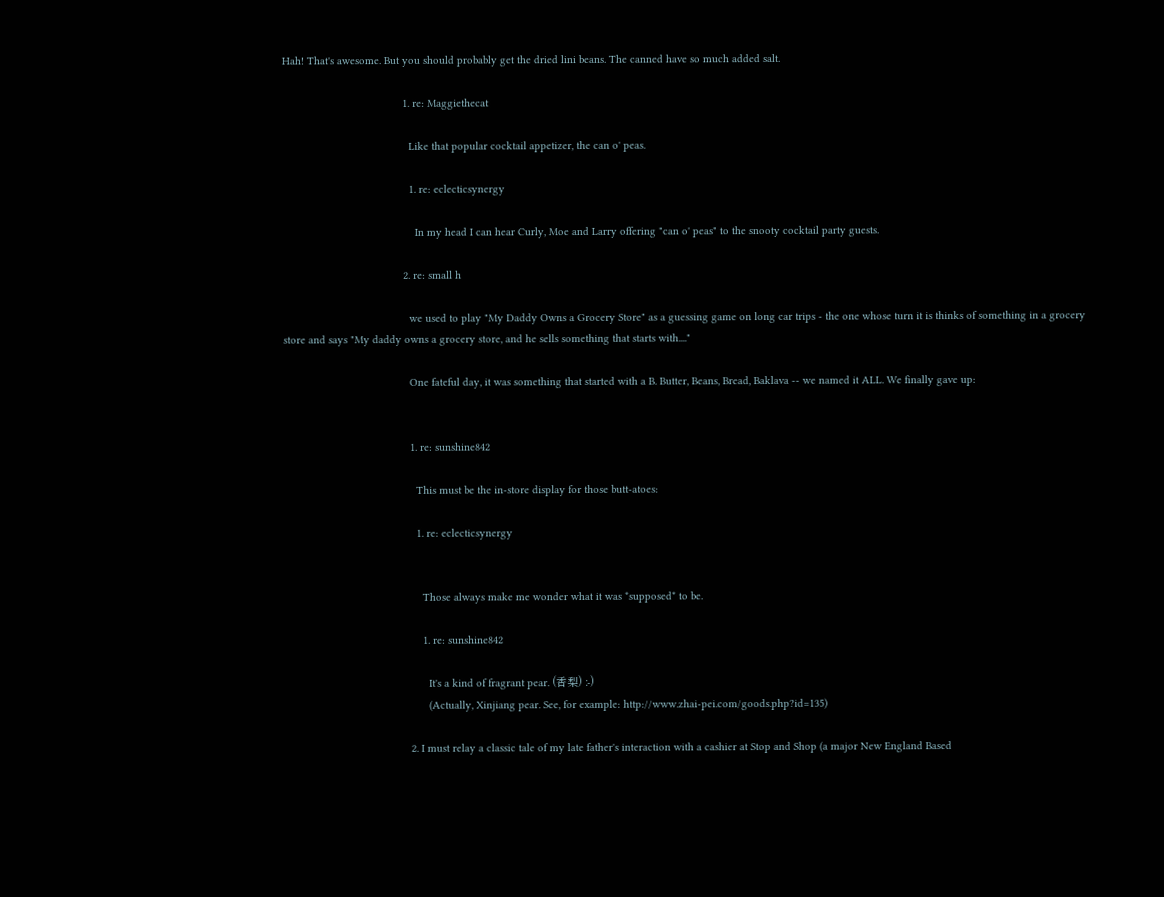Hah! That's awesome. But you should probably get the dried lini beans. The canned have so much added salt.

                                        1. re: Maggiethecat

                                          Like that popular cocktail appetizer, the can o' peas.

                                          1. re: eclecticsynergy

                                            In my head I can hear Curly, Moe and Larry offering "can o' peas" to the snooty cocktail party guests.

                                        2. re: small h

                                          we used to play "My Daddy Owns a Grocery Store" as a guessing game on long car trips - the one whose turn it is thinks of something in a grocery store and says "My daddy owns a grocery store, and he sells something that starts with...."

                                          One fateful day, it was something that started with a B. Butter, Beans, Bread, Baklava -- we named it ALL. We finally gave up:


                                          1. re: sunshine842

                                            This must be the in-store display for those butt-atoes:

                                            1. re: eclecticsynergy


                                              Those always make me wonder what it was *supposed* to be.

                                              1. re: sunshine842

                                                It's a kind of fragrant pear. (香梨) :-)
                                                (Actually, Xinjiang pear. See, for example: http://www.zhai-pei.com/goods.php?id=135)

                                          2. I must relay a classic tale of my late father's interaction with a cashier at Stop and Shop (a major New England Based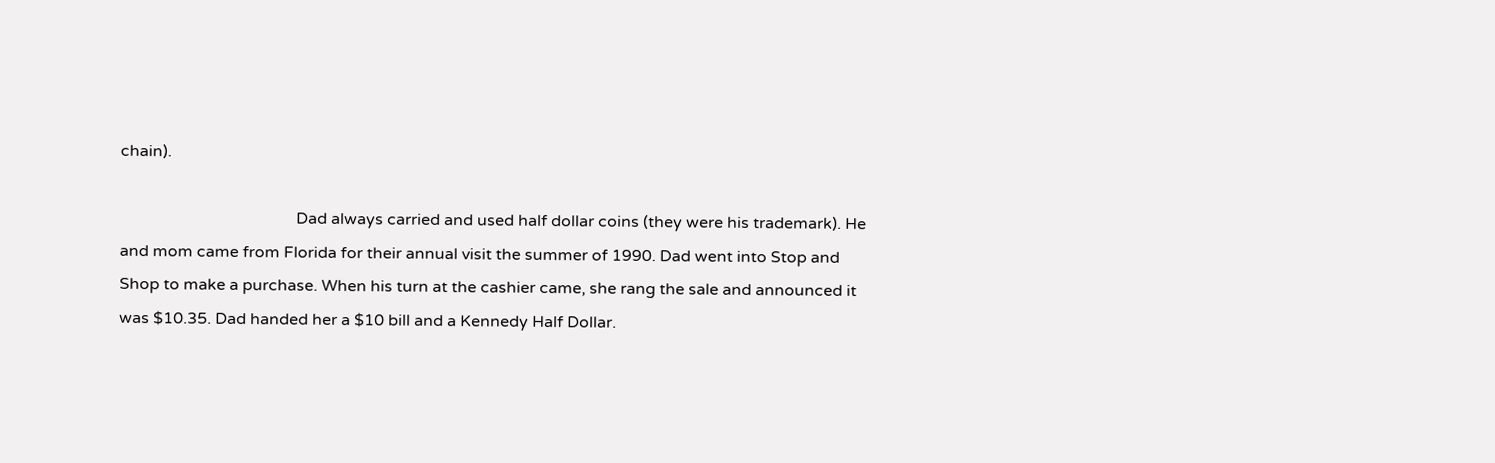chain).

                                            Dad always carried and used half dollar coins (they were his trademark). He and mom came from Florida for their annual visit the summer of 1990. Dad went into Stop and Shop to make a purchase. When his turn at the cashier came, she rang the sale and announced it was $10.35. Dad handed her a $10 bill and a Kennedy Half Dollar.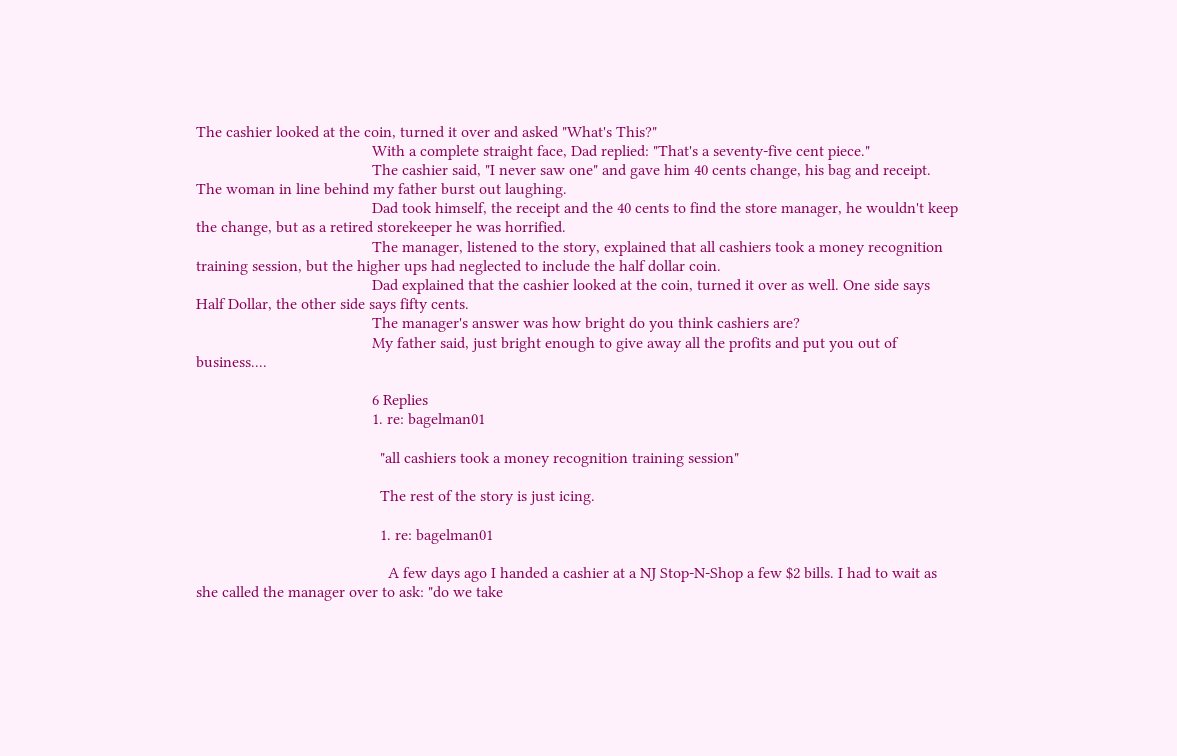The cashier looked at the coin, turned it over and asked "What's This?"
                                            With a complete straight face, Dad replied: "That's a seventy-five cent piece."
                                            The cashier said, "I never saw one" and gave him 40 cents change, his bag and receipt. The woman in line behind my father burst out laughing.
                                            Dad took himself, the receipt and the 40 cents to find the store manager, he wouldn't keep the change, but as a retired storekeeper he was horrified.
                                            The manager, listened to the story, explained that all cashiers took a money recognition training session, but the higher ups had neglected to include the half dollar coin.
                                            Dad explained that the cashier looked at the coin, turned it over as well. One side says Half Dollar, the other side says fifty cents.
                                            The manager's answer was how bright do you think cashiers are?
                                            My father said, just bright enough to give away all the profits and put you out of business....

                                            6 Replies
                                            1. re: bagelman01

                                              "all cashiers took a money recognition training session"

                                              The rest of the story is just icing.

                                              1. re: bagelman01

                                                A few days ago I handed a cashier at a NJ Stop-N-Shop a few $2 bills. I had to wait as she called the manager over to ask: "do we take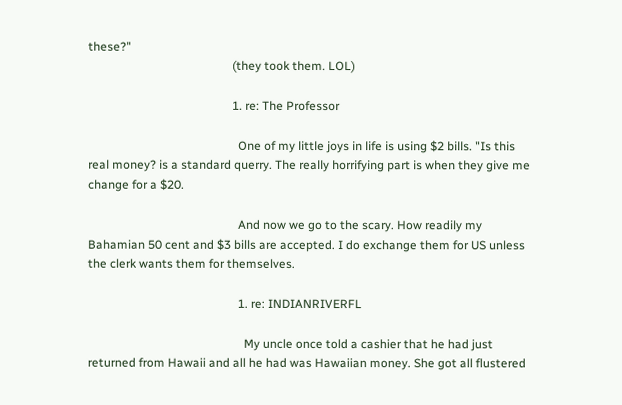these?"
                                                (they took them. LOL)

                                                1. re: The Professor

                                                  One of my little joys in life is using $2 bills. "Is this real money? is a standard querry. The really horrifying part is when they give me change for a $20.

                                                  And now we go to the scary. How readily my Bahamian 50 cent and $3 bills are accepted. I do exchange them for US unless the clerk wants them for themselves.

                                                  1. re: INDIANRIVERFL

                                                    My uncle once told a cashier that he had just returned from Hawaii and all he had was Hawaiian money. She got all flustered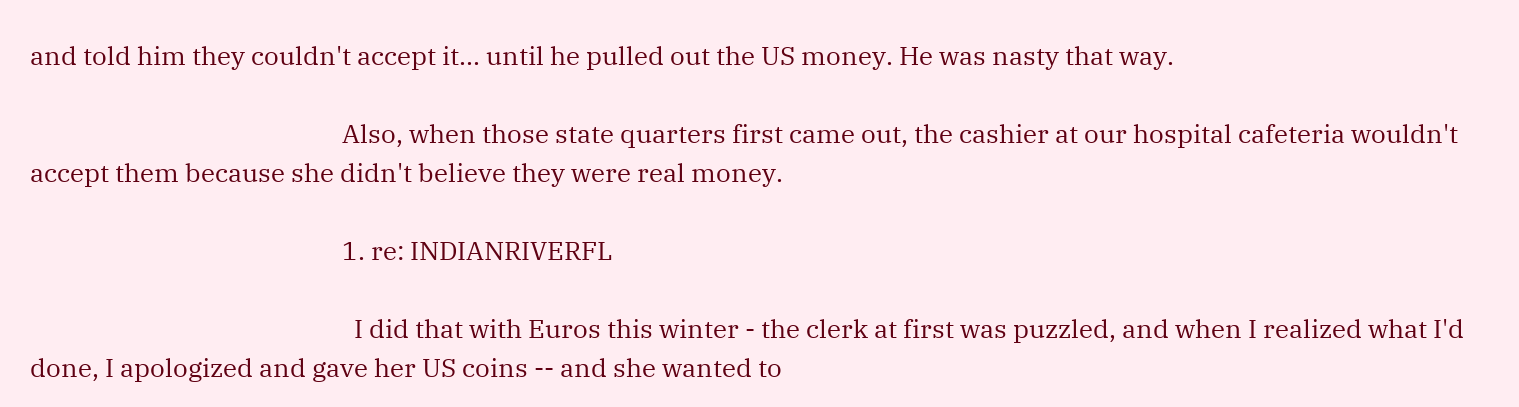and told him they couldn't accept it... until he pulled out the US money. He was nasty that way.

                                                    Also, when those state quarters first came out, the cashier at our hospital cafeteria wouldn't accept them because she didn't believe they were real money.

                                                    1. re: INDIANRIVERFL

                                                      I did that with Euros this winter - the clerk at first was puzzled, and when I realized what I'd done, I apologized and gave her US coins -- and she wanted to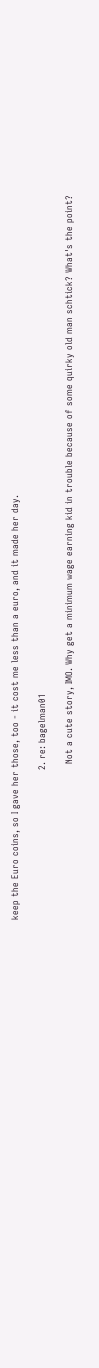keep the Euro coins, so I gave her those, too - it cost me less than a euro, and it made her day.

                                                  2. re: bagelman01

                                                    Not a cute story, IMO. Why get a minimum wage earning kid in trouble because of some quirky old man schtick? What's the point?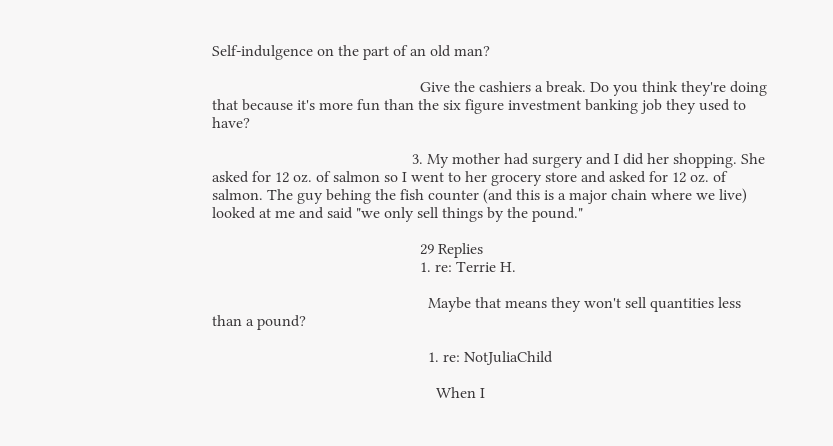Self-indulgence on the part of an old man?

                                                    Give the cashiers a break. Do you think they're doing that because it's more fun than the six figure investment banking job they used to have?

                                                  3. My mother had surgery and I did her shopping. She asked for 12 oz. of salmon so I went to her grocery store and asked for 12 oz. of salmon. The guy behing the fish counter (and this is a major chain where we live) looked at me and said "we only sell things by the pound."

                                                    29 Replies
                                                    1. re: Terrie H.

                                                      Maybe that means they won't sell quantities less than a pound?

                                                      1. re: NotJuliaChild

                                                        When I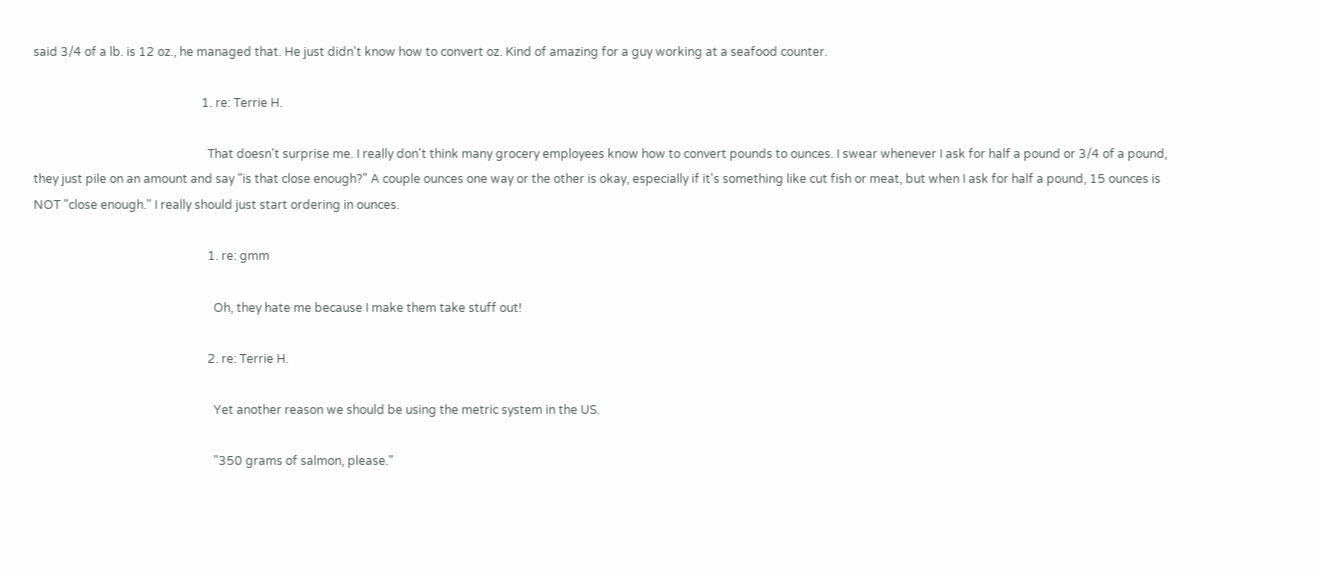said 3/4 of a lb. is 12 oz., he managed that. He just didn't know how to convert oz. Kind of amazing for a guy working at a seafood counter.

                                                        1. re: Terrie H.

                                                          That doesn't surprise me. I really don't think many grocery employees know how to convert pounds to ounces. I swear whenever I ask for half a pound or 3/4 of a pound, they just pile on an amount and say "is that close enough?" A couple ounces one way or the other is okay, especially if it's something like cut fish or meat, but when I ask for half a pound, 15 ounces is NOT "close enough." I really should just start ordering in ounces.

                                                          1. re: gmm

                                                            Oh, they hate me because I make them take stuff out!

                                                          2. re: Terrie H.

                                                            Yet another reason we should be using the metric system in the US.

                                                            "350 grams of salmon, please."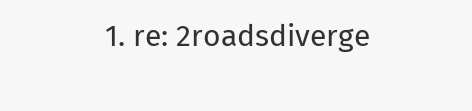1. re: 2roadsdiverge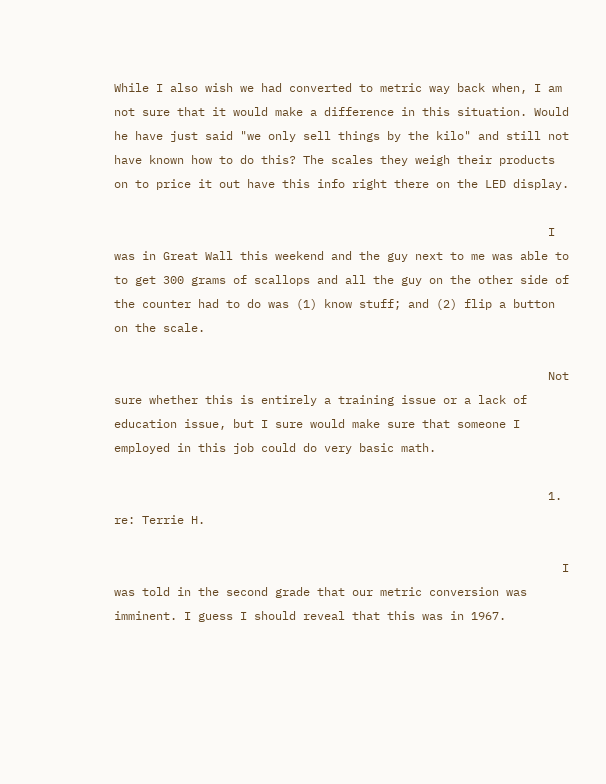While I also wish we had converted to metric way back when, I am not sure that it would make a difference in this situation. Would he have just said "we only sell things by the kilo" and still not have known how to do this? The scales they weigh their products on to price it out have this info right there on the LED display.

                                                              I was in Great Wall this weekend and the guy next to me was able to to get 300 grams of scallops and all the guy on the other side of the counter had to do was (1) know stuff; and (2) flip a button on the scale.

                                                              Not sure whether this is entirely a training issue or a lack of education issue, but I sure would make sure that someone I employed in this job could do very basic math.

                                                              1. re: Terrie H.

                                                                I was told in the second grade that our metric conversion was imminent. I guess I should reveal that this was in 1967.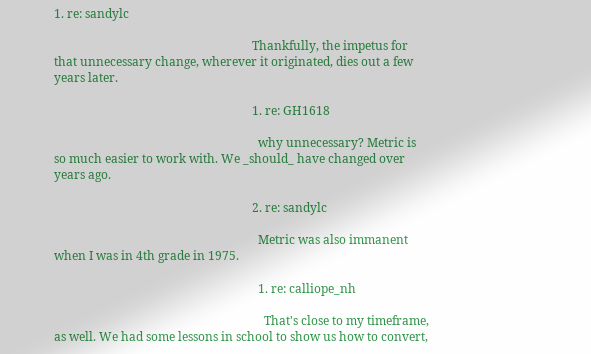1. re: sandylc

                                                                  Thankfully, the impetus for that unnecessary change, wherever it originated, dies out a few years later.

                                                                  1. re: GH1618

                                                                    why unnecessary? Metric is so much easier to work with. We _should_ have changed over years ago.

                                                                  2. re: sandylc

                                                                    Metric was also immanent when I was in 4th grade in 1975.

                                                                    1. re: calliope_nh

                                                                      That's close to my timeframe, as well. We had some lessons in school to show us how to convert,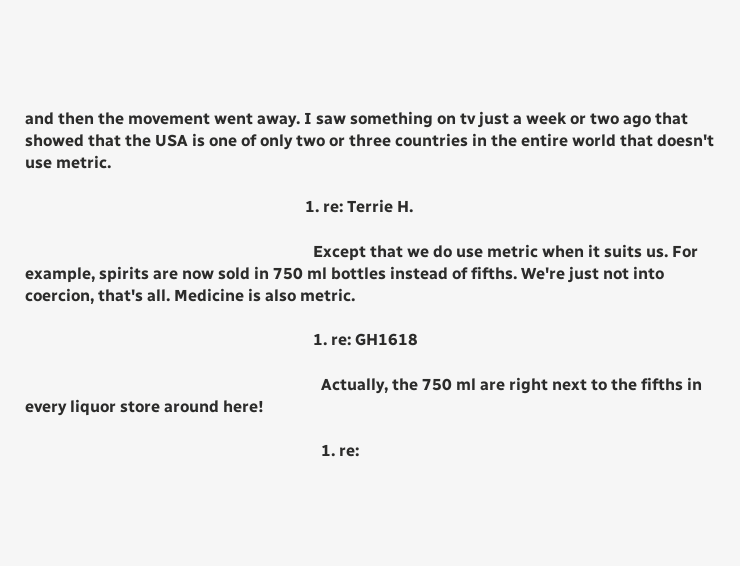and then the movement went away. I saw something on tv just a week or two ago that showed that the USA is one of only two or three countries in the entire world that doesn't use metric.

                                                                      1. re: Terrie H.

                                                                        Except that we do use metric when it suits us. For example, spirits are now sold in 750 ml bottles instead of fifths. We're just not into coercion, that's all. Medicine is also metric.

                                                                        1. re: GH1618

                                                                          Actually, the 750 ml are right next to the fifths in every liquor store around here!

                                                                          1. re: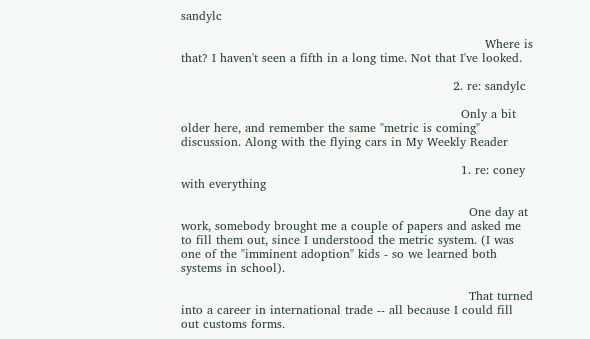sandylc

                                                                            Where is that? I haven't seen a fifth in a long time. Not that I've looked.

                                                                    2. re: sandylc

                                                                      Only a bit older here, and remember the same "metric is coming" discussion. Along with the flying cars in My Weekly Reader

                                                                      1. re: coney with everything

                                                                        One day at work, somebody brought me a couple of papers and asked me to fill them out, since I understood the metric system. (I was one of the "imminent adoption" kids - so we learned both systems in school).

                                                                        That turned into a career in international trade -- all because I could fill out customs forms.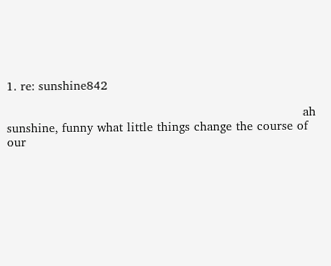1. re: sunshine842

                                                                          ah sunshine, funny what little things change the course of our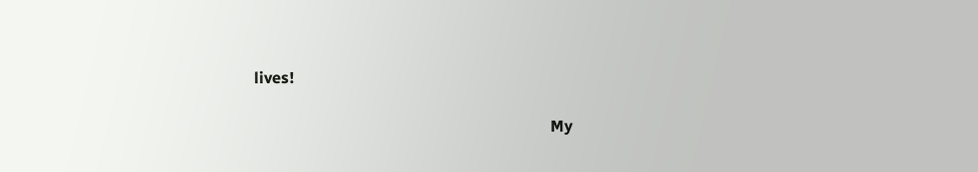lives!

                                                                          My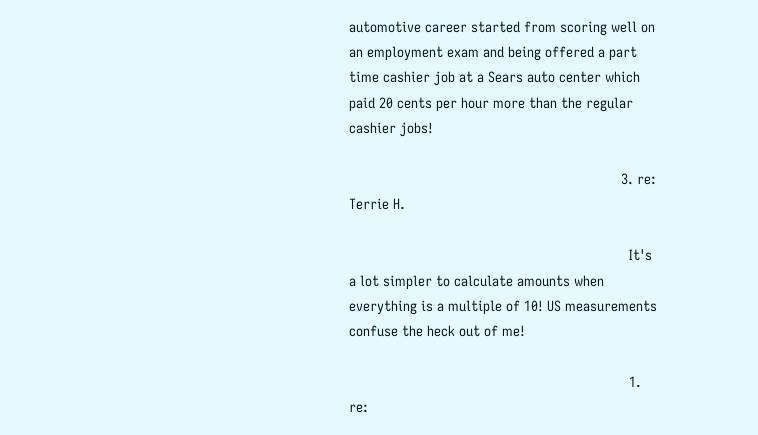automotive career started from scoring well on an employment exam and being offered a part time cashier job at a Sears auto center which paid 20 cents per hour more than the regular cashier jobs!

                                                                    3. re: Terrie H.

                                                                      It's a lot simpler to calculate amounts when everything is a multiple of 10! US measurements confuse the heck out of me!

                                                                      1. re: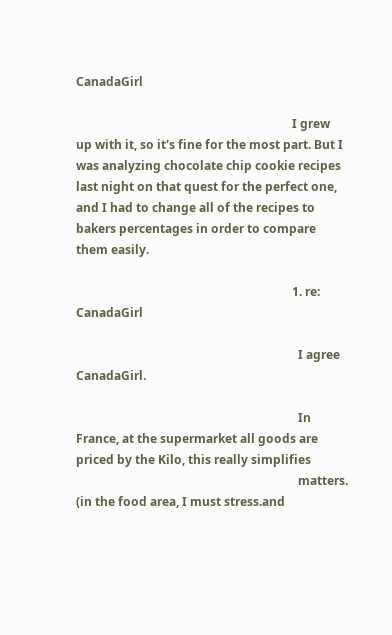CanadaGirl

                                                                        I grew up with it, so it's fine for the most part. But I was analyzing chocolate chip cookie recipes last night on that quest for the perfect one, and I had to change all of the recipes to bakers percentages in order to compare them easily.

                                                                        1. re: CanadaGirl

                                                                          I agree CanadaGirl.

                                                                          In France, at the supermarket all goods are priced by the Kilo, this really simplifies
                                                                          matters. (in the food area, I must stress.and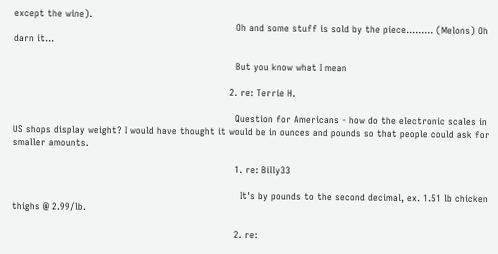except the wine).
                                                                          Oh and some stuff is sold by the piece......... (Melons) Oh darn it...

                                                                          But you know what I mean

                                                                        2. re: Terrie H.

                                                                          Question for Americans - how do the electronic scales in US shops display weight? I would have thought it would be in ounces and pounds so that people could ask for smaller amounts.

                                                                          1. re: Billy33

                                                                            It's by pounds to the second decimal, ex. 1.51 lb chicken thighs @ 2.99/lb.

                                                                          2. re: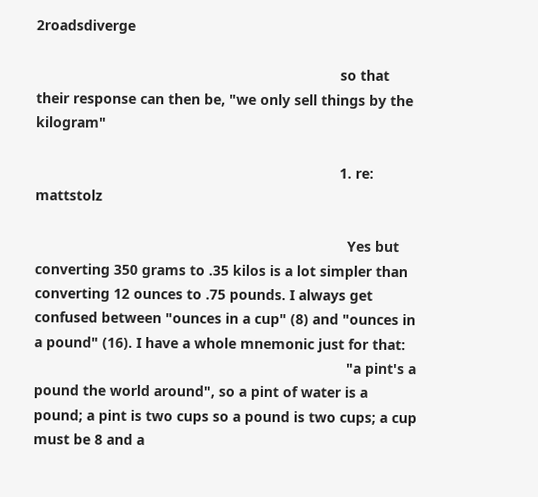2roadsdiverge

                                                                            so that their response can then be, "we only sell things by the kilogram"

                                                                            1. re: mattstolz

                                                                              Yes but converting 350 grams to .35 kilos is a lot simpler than converting 12 ounces to .75 pounds. I always get confused between "ounces in a cup" (8) and "ounces in a pound" (16). I have a whole mnemonic just for that:
                                                                              "a pint's a pound the world around", so a pint of water is a pound; a pint is two cups so a pound is two cups; a cup must be 8 and a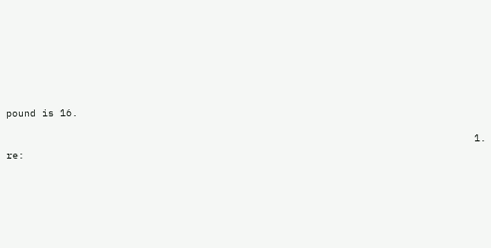pound is 16.

                                                                              1. re: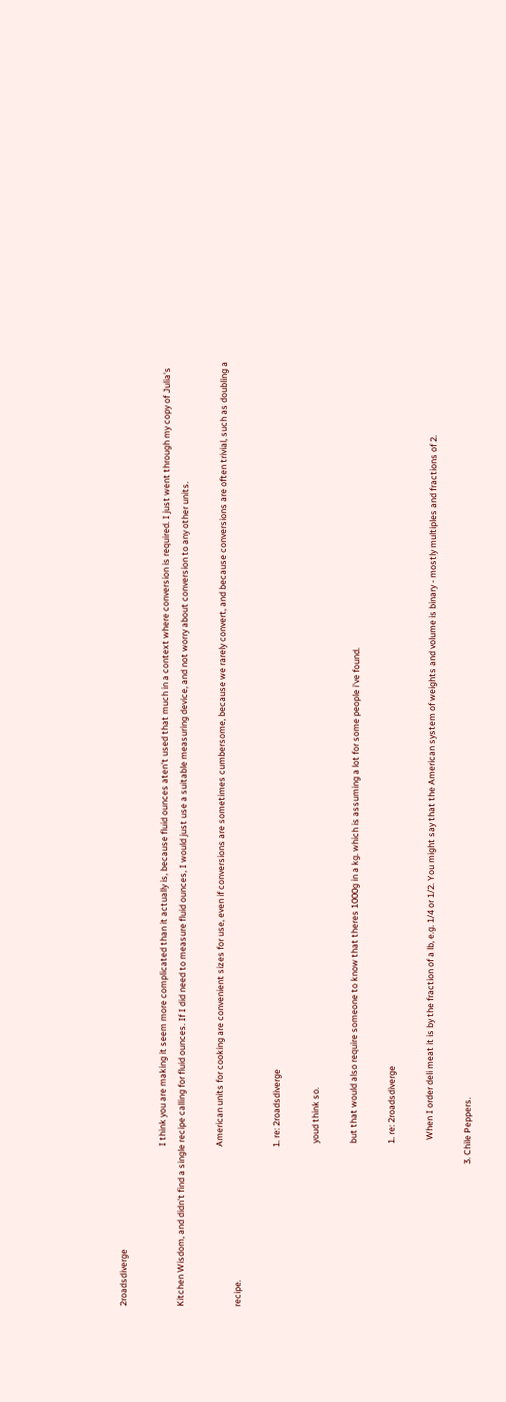2roadsdiverge

                                                                                I think you are making it seem more complicated than it actually is, because fluid ounces aten't used that much in a context where conversion is required. I just went through my copy of Julia's Kitchen Wisdom, and didn't find a single recipe calling for fluid ounces. If I did need to measure fluid ounces, I would just use a suitable measuring device, and not worry about conversion to any other units.

                                                                                American units for cooking are convenient sizes for use, even if conversions are sometimes cumbersome, because we rarely convert, and because conversions are often trivial, such as doubling a recipe.

                                                                                1. re: 2roadsdiverge

                                                                                  youd think so.

                                                                                  but that would also require someone to know that theres 1000g in a kg. which is assuming a lot for some people i've found.

                                                                                  1. re: 2roadsdiverge

                                                                                    When I order deli meat it is by the fraction of a lb, e.g. 1/4 or 1/2. You might say that the American system of weights and volume is binary - mostly multiples and fractions of 2.

                                                                        3. Chile Peppers.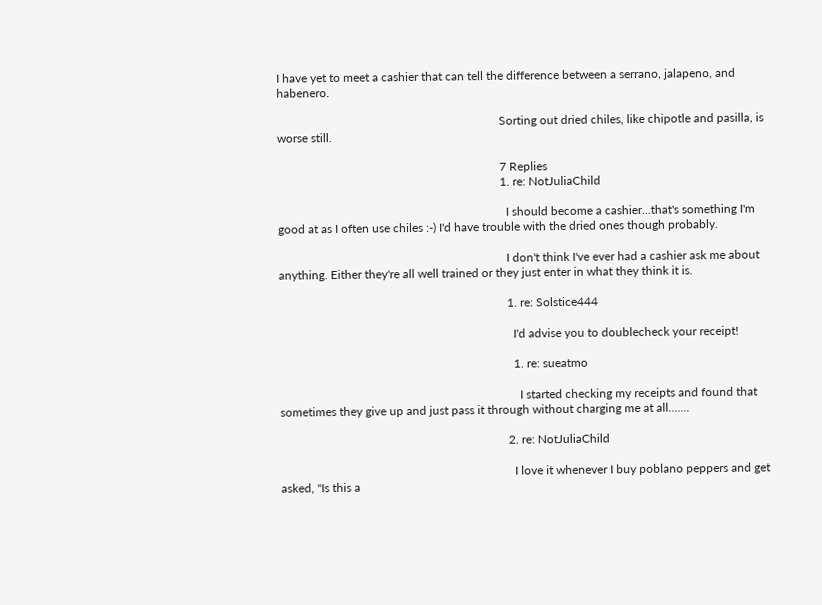I have yet to meet a cashier that can tell the difference between a serrano, jalapeno, and habenero.

                                                                          Sorting out dried chiles, like chipotle and pasilla, is worse still.

                                                                          7 Replies
                                                                          1. re: NotJuliaChild

                                                                            I should become a cashier...that's something I'm good at as I often use chiles :-) I'd have trouble with the dried ones though probably.

                                                                            I don't think I've ever had a cashier ask me about anything. Either they're all well trained or they just enter in what they think it is.

                                                                            1. re: Solstice444

                                                                              I'd advise you to doublecheck your receipt!

                                                                              1. re: sueatmo

                                                                                I started checking my receipts and found that sometimes they give up and just pass it through without charging me at all.......

                                                                            2. re: NotJuliaChild

                                                                              I love it whenever I buy poblano peppers and get asked, "Is this a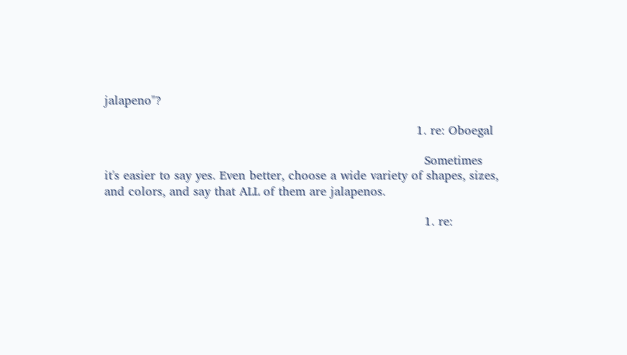jalapeno"?

                                                                              1. re: Oboegal

                                                                                Sometimes it's easier to say yes. Even better, choose a wide variety of shapes, sizes, and colors, and say that ALL of them are jalapenos.

                                                                                1. re: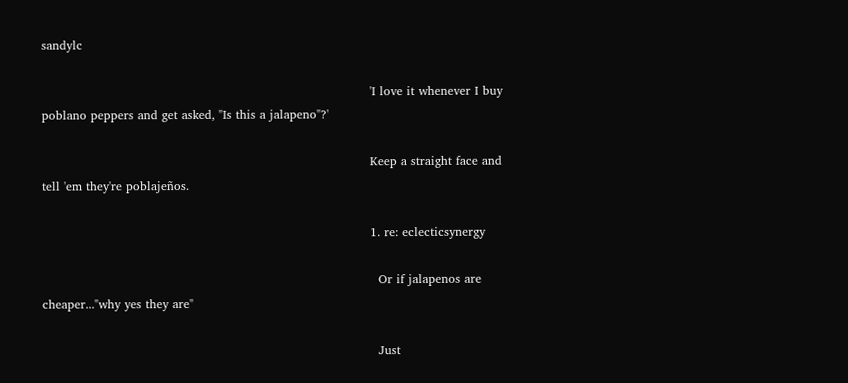sandylc

                                                                                  'I love it whenever I buy poblano peppers and get asked, "Is this a jalapeno"?'

                                                                                  Keep a straight face and tell 'em they're poblajeños.

                                                                                  1. re: eclecticsynergy

                                                                                    Or if jalapenos are cheaper..."why yes they are"

                                                                                    Just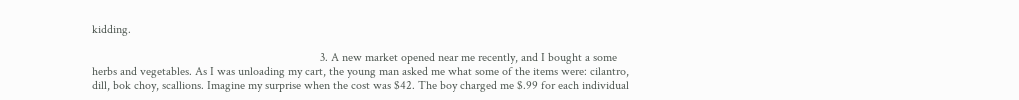kidding.

                                                                            3. A new market opened near me recently, and I bought a some herbs and vegetables. As I was unloading my cart, the young man asked me what some of the items were: cilantro, dill, bok choy, scallions. Imagine my surprise when the cost was $42. The boy charged me $.99 for each individual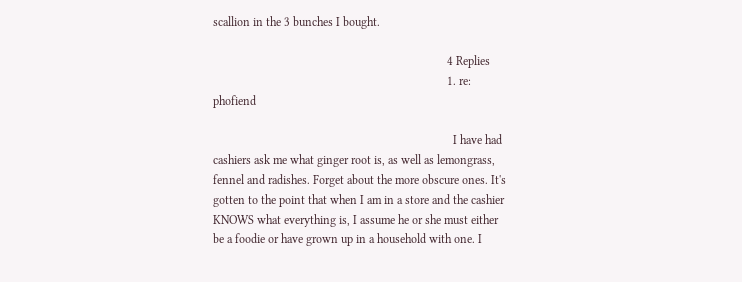scallion in the 3 bunches I bought.

                                                                              4 Replies
                                                                              1. re: phofiend

                                                                                I have had cashiers ask me what ginger root is, as well as lemongrass, fennel and radishes. Forget about the more obscure ones. It's gotten to the point that when I am in a store and the cashier KNOWS what everything is, I assume he or she must either be a foodie or have grown up in a household with one. I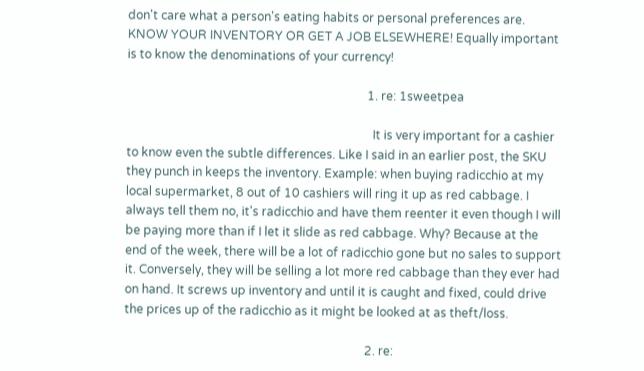don't care what a person's eating habits or personal preferences are. KNOW YOUR INVENTORY OR GET A JOB ELSEWHERE! Equally important is to know the denominations of your currency!

                                                                                1. re: 1sweetpea

                                                                                  It is very important for a cashier to know even the subtle differences. Like I said in an earlier post, the SKU they punch in keeps the inventory. Example: when buying radicchio at my local supermarket, 8 out of 10 cashiers will ring it up as red cabbage. I always tell them no, it's radicchio and have them reenter it even though I will be paying more than if I let it slide as red cabbage. Why? Because at the end of the week, there will be a lot of radicchio gone but no sales to support it. Conversely, they will be selling a lot more red cabbage than they ever had on hand. It screws up inventory and until it is caught and fixed, could drive the prices up of the radicchio as it might be looked at as theft/loss.

                                                                                2. re: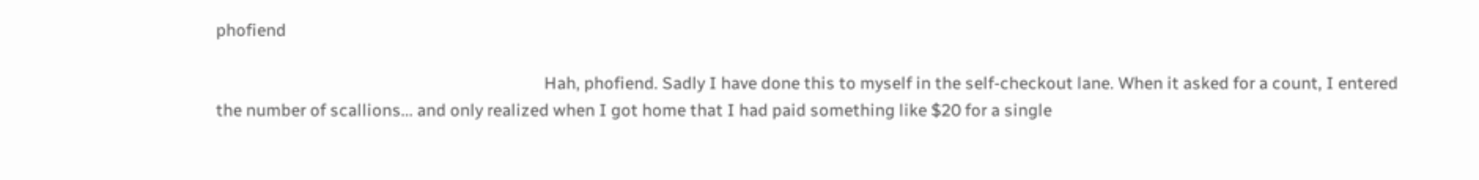phofiend

                                                                                  Hah, phofiend. Sadly I have done this to myself in the self-checkout lane. When it asked for a count, I entered the number of scallions... and only realized when I got home that I had paid something like $20 for a single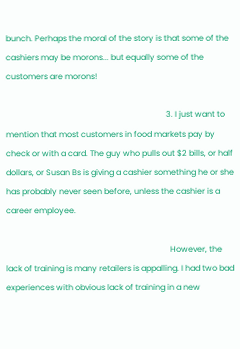bunch. Perhaps the moral of the story is that some of the cashiers may be morons... but equally some of the customers are morons!

                                                                                3. I just want to mention that most customers in food markets pay by check or with a card. The guy who pulls out $2 bills, or half dollars, or Susan Bs is giving a cashier something he or she has probably never seen before, unless the cashier is a career employee.

                                                                                  However, the lack of training is many retailers is appalling. I had two bad experiences with obvious lack of training in a new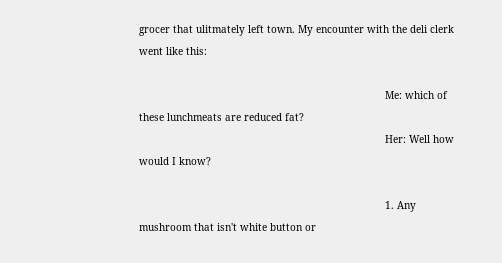grocer that ulitmately left town. My encounter with the deli clerk went like this:

                                                                                  Me: which of these lunchmeats are reduced fat?
                                                                                  Her: Well how would I know?

                                                                                  1. Any mushroom that isn't white button or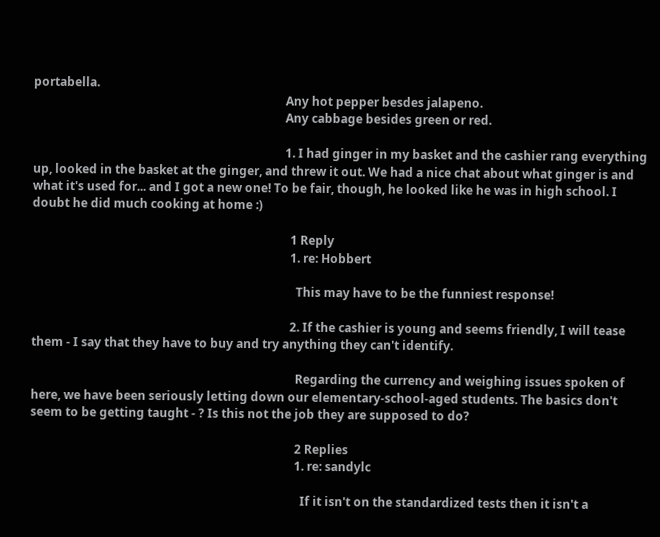portabella.
                                                                                    Any hot pepper besdes jalapeno.
                                                                                    Any cabbage besides green or red.

                                                                                    1. I had ginger in my basket and the cashier rang everything up, looked in the basket at the ginger, and threw it out. We had a nice chat about what ginger is and what it's used for... and I got a new one! To be fair, though, he looked like he was in high school. I doubt he did much cooking at home :)

                                                                                      1 Reply
                                                                                      1. re: Hobbert

                                                                                        This may have to be the funniest response!

                                                                                      2. If the cashier is young and seems friendly, I will tease them - I say that they have to buy and try anything they can't identify.

                                                                                        Regarding the currency and weighing issues spoken of here, we have been seriously letting down our elementary-school-aged students. The basics don't seem to be getting taught - ? Is this not the job they are supposed to do?

                                                                                        2 Replies
                                                                                        1. re: sandylc

                                                                                          If it isn't on the standardized tests then it isn't a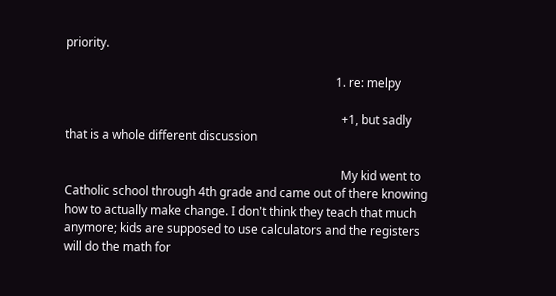priority.

                                                                                          1. re: melpy

                                                                                            +1, but sadly that is a whole different discussion

                                                                                            My kid went to Catholic school through 4th grade and came out of there knowing how to actually make change. I don't think they teach that much anymore; kids are supposed to use calculators and the registers will do the math for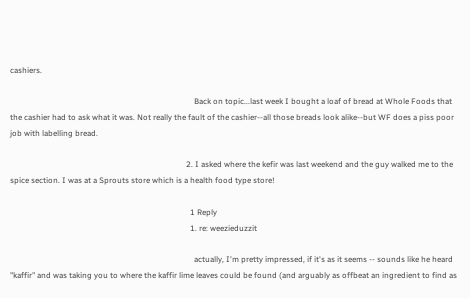cashiers.

                                                                                            Back on topic...last week I bought a loaf of bread at Whole Foods that the cashier had to ask what it was. Not really the fault of the cashier--all those breads look alike--but WF does a piss poor job with labelling bread.

                                                                                        2. I asked where the kefir was last weekend and the guy walked me to the spice section. I was at a Sprouts store which is a health food type store!

                                                                                          1 Reply
                                                                                          1. re: weezieduzzit

                                                                                            actually, I'm pretty impressed, if it's as it seems -- sounds like he heard "kaffir" and was taking you to where the kaffir lime leaves could be found (and arguably as offbeat an ingredient to find as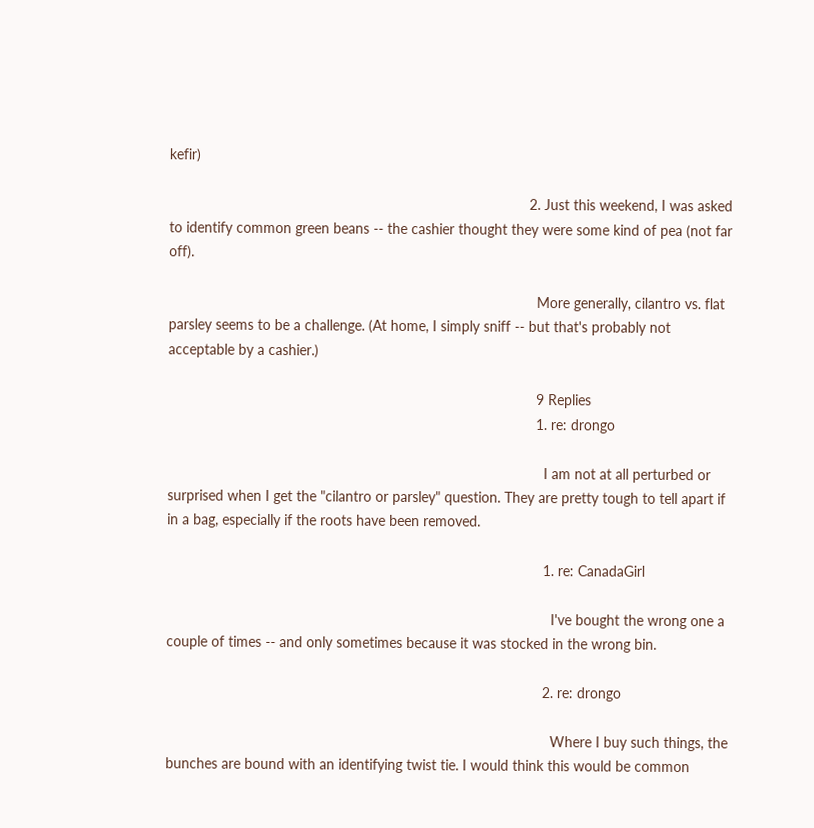kefir)

                                                                                          2. Just this weekend, I was asked to identify common green beans -- the cashier thought they were some kind of pea (not far off).

                                                                                            More generally, cilantro vs. flat parsley seems to be a challenge. (At home, I simply sniff -- but that's probably not acceptable by a cashier.)

                                                                                            9 Replies
                                                                                            1. re: drongo

                                                                                              I am not at all perturbed or surprised when I get the "cilantro or parsley" question. They are pretty tough to tell apart if in a bag, especially if the roots have been removed.

                                                                                              1. re: CanadaGirl

                                                                                                I've bought the wrong one a couple of times -- and only sometimes because it was stocked in the wrong bin.

                                                                                              2. re: drongo

                                                                                                Where I buy such things, the bunches are bound with an identifying twist tie. I would think this would be common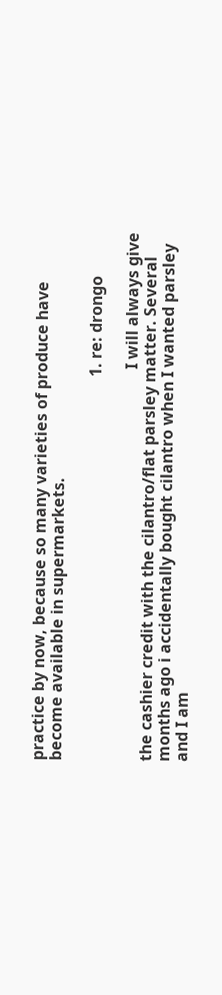practice by now, because so many varieties of produce have become available in supermarkets.

                                                                                                1. re: drongo

                                                                                                  I will always give the cashier credit with the cilantro/flat parsley matter. Several months ago i accidentally bought cilantro when I wanted parsley and I am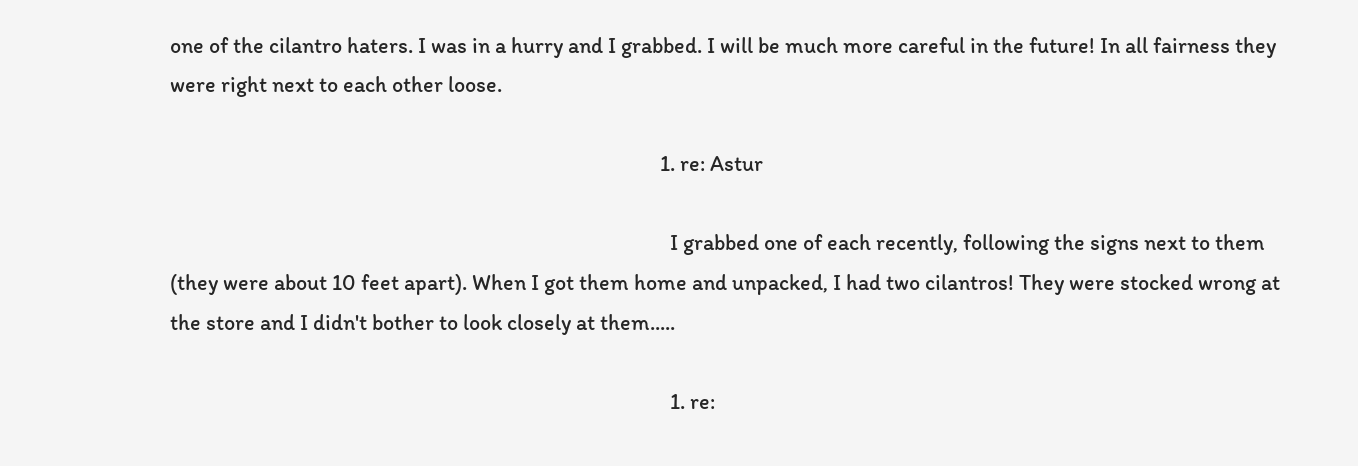one of the cilantro haters. I was in a hurry and I grabbed. I will be much more careful in the future! In all fairness they were right next to each other loose.

                                                                                                  1. re: Astur

                                                                                                    I grabbed one of each recently, following the signs next to them (they were about 10 feet apart). When I got them home and unpacked, I had two cilantros! They were stocked wrong at the store and I didn't bother to look closely at them.....

                                                                                                    1. re: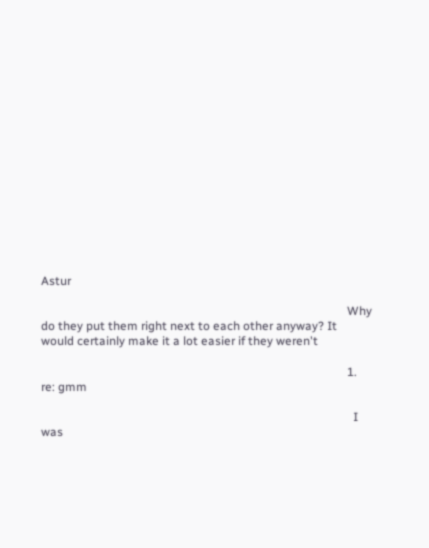Astur

                                                                                                      Why do they put them right next to each other anyway? It would certainly make it a lot easier if they weren't

                                                                                                      1. re: gmm

                                                                                                        I was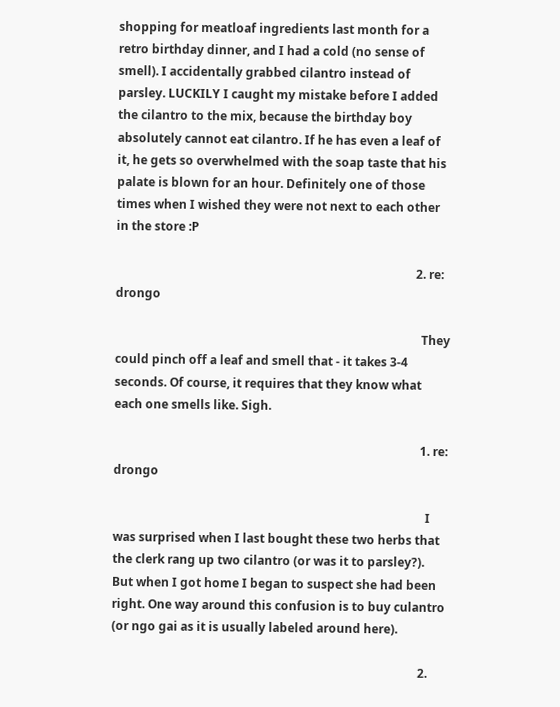shopping for meatloaf ingredients last month for a retro birthday dinner, and I had a cold (no sense of smell). I accidentally grabbed cilantro instead of parsley. LUCKILY I caught my mistake before I added the cilantro to the mix, because the birthday boy absolutely cannot eat cilantro. If he has even a leaf of it, he gets so overwhelmed with the soap taste that his palate is blown for an hour. Definitely one of those times when I wished they were not next to each other in the store :P

                                                                                                    2. re: drongo

                                                                                                      They could pinch off a leaf and smell that - it takes 3-4 seconds. Of course, it requires that they know what each one smells like. Sigh.

                                                                                                      1. re: drongo

                                                                                                        I was surprised when I last bought these two herbs that the clerk rang up two cilantro (or was it to parsley?). But when I got home I began to suspect she had been right. One way around this confusion is to buy culantro (or ngo gai as it is usually labeled around here).

                                                                                                      2.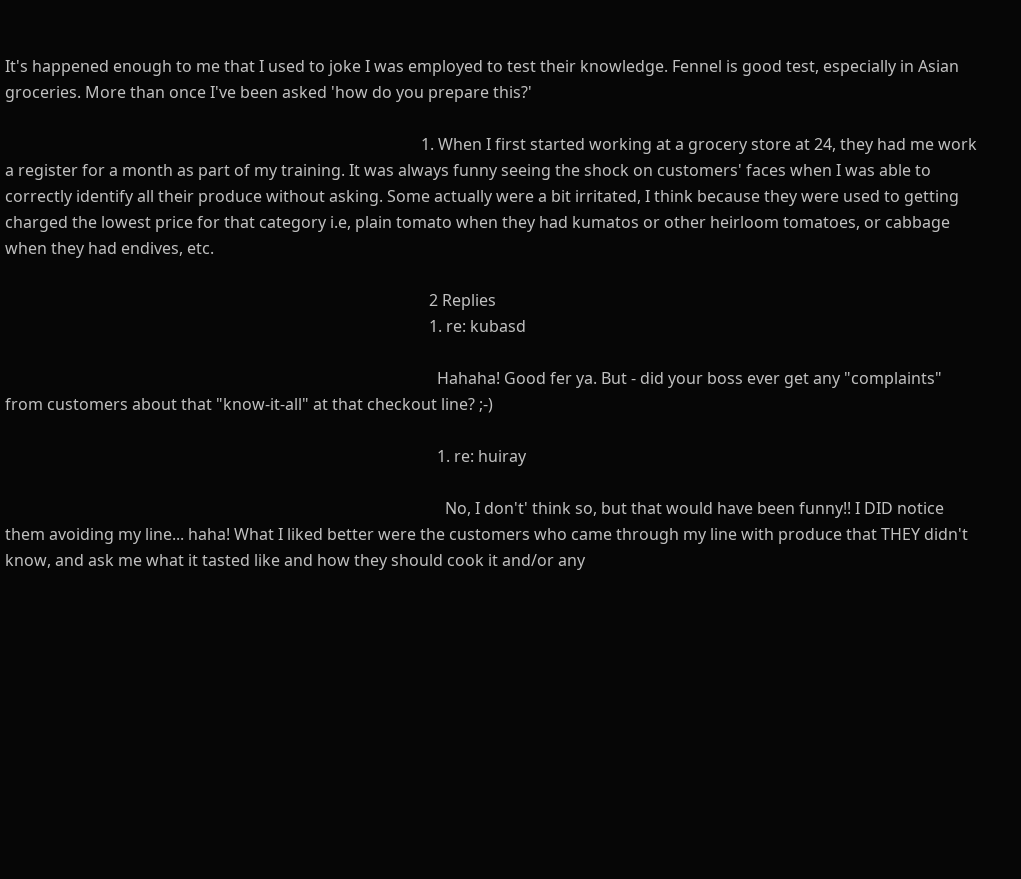It's happened enough to me that I used to joke I was employed to test their knowledge. Fennel is good test, especially in Asian groceries. More than once I've been asked 'how do you prepare this?'

                                                                                                        1. When I first started working at a grocery store at 24, they had me work a register for a month as part of my training. It was always funny seeing the shock on customers' faces when I was able to correctly identify all their produce without asking. Some actually were a bit irritated, I think because they were used to getting charged the lowest price for that category i.e, plain tomato when they had kumatos or other heirloom tomatoes, or cabbage when they had endives, etc.

                                                                                                          2 Replies
                                                                                                          1. re: kubasd

                                                                                                            Hahaha! Good fer ya. But - did your boss ever get any "complaints" from customers about that "know-it-all" at that checkout line? ;-)

                                                                                                            1. re: huiray

                                                                                                              No, I don't' think so, but that would have been funny!! I DID notice them avoiding my line... haha! What I liked better were the customers who came through my line with produce that THEY didn't know, and ask me what it tasted like and how they should cook it and/or any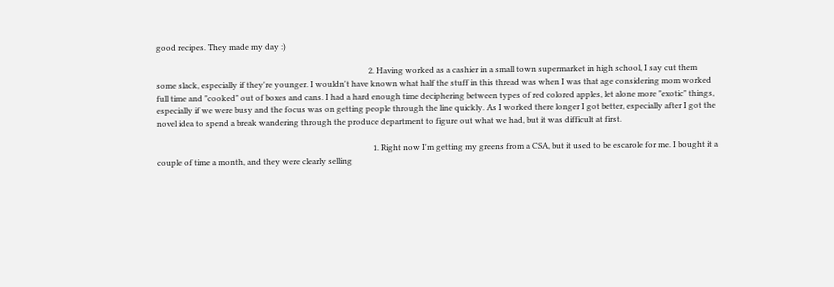good recipes. They made my day :)

                                                                                                          2. Having worked as a cashier in a small town supermarket in high school, I say cut them some slack, especially if they're younger. I wouldn't have known what half the stuff in this thread was when I was that age considering mom worked full time and "cooked" out of boxes and cans. I had a hard enough time deciphering between types of red colored apples, let alone more "exotic" things, especially if we were busy and the focus was on getting people through the line quickly. As I worked there longer I got better, especially after I got the novel idea to spend a break wandering through the produce department to figure out what we had, but it was difficult at first.

                                                                                                            1. Right now I'm getting my greens from a CSA, but it used to be escarole for me. I bought it a couple of time a month, and they were clearly selling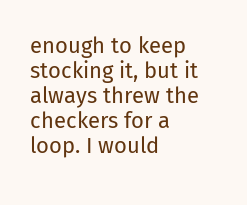enough to keep stocking it, but it always threw the checkers for a loop. I would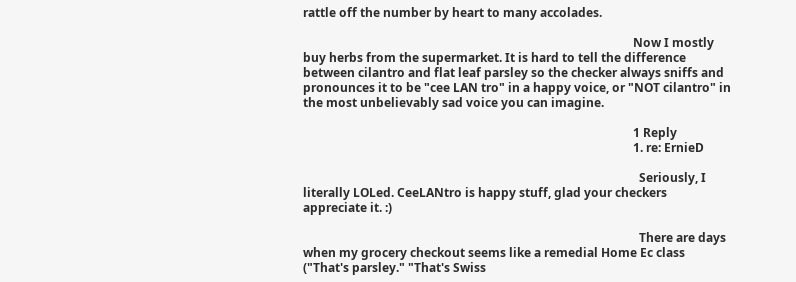rattle off the number by heart to many accolades.

                                                                                                              Now I mostly buy herbs from the supermarket. It is hard to tell the difference between cilantro and flat leaf parsley so the checker always sniffs and pronounces it to be "cee LAN tro" in a happy voice, or "NOT cilantro" in the most unbelievably sad voice you can imagine.

                                                                                                              1 Reply
                                                                                                              1. re: ErnieD

                                                                                                                Seriously, I literally LOLed. CeeLANtro is happy stuff, glad your checkers appreciate it. :)

                                                                                                                There are days when my grocery checkout seems like a remedial Home Ec class ("That's parsley." "That's Swiss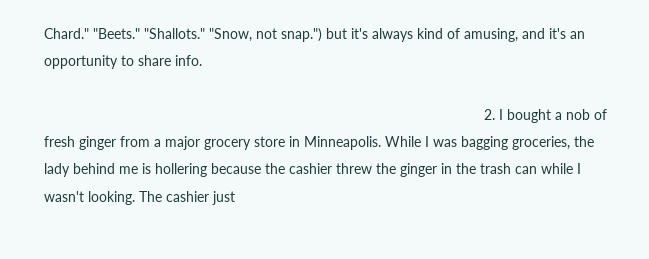Chard." "Beets." "Shallots." "Snow, not snap.") but it's always kind of amusing, and it's an opportunity to share info.

                                                                                                              2. I bought a nob of fresh ginger from a major grocery store in Minneapolis. While I was bagging groceries, the lady behind me is hollering because the cashier threw the ginger in the trash can while I wasn't looking. The cashier just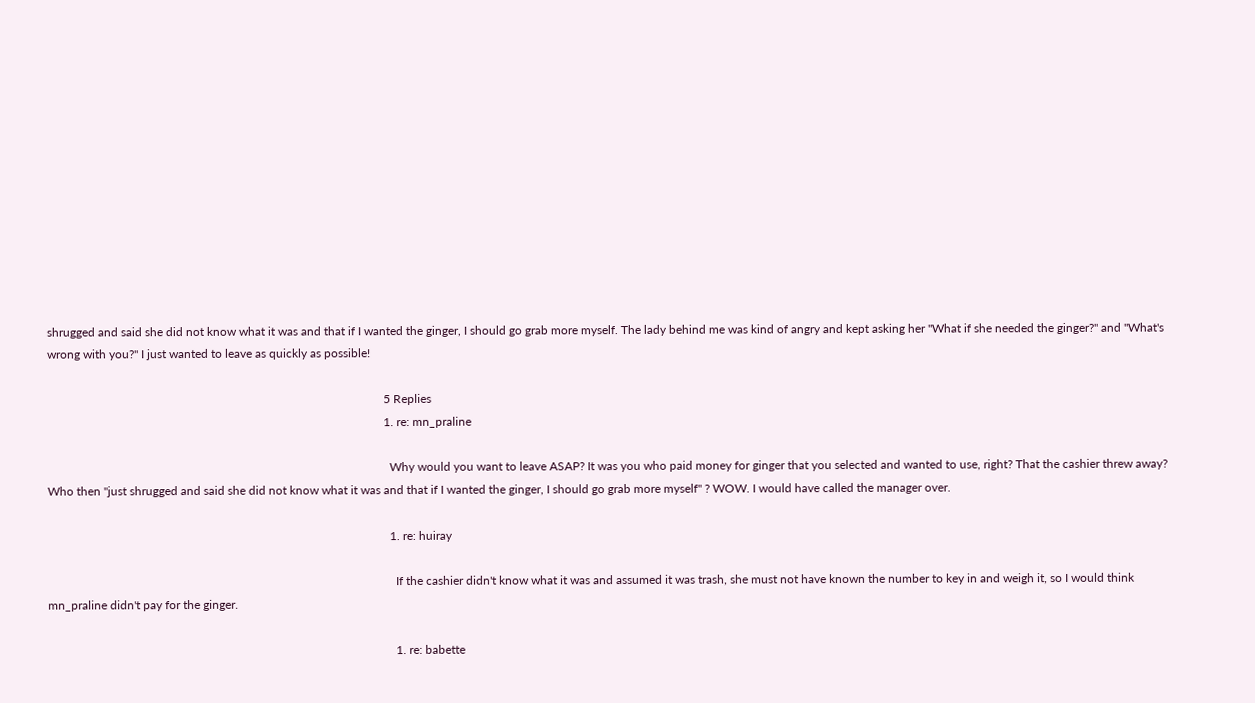shrugged and said she did not know what it was and that if I wanted the ginger, I should go grab more myself. The lady behind me was kind of angry and kept asking her "What if she needed the ginger?" and "What's wrong with you?" I just wanted to leave as quickly as possible!

                                                                                                                5 Replies
                                                                                                                1. re: mn_praline

                                                                                                                  Why would you want to leave ASAP? It was you who paid money for ginger that you selected and wanted to use, right? That the cashier threw away? Who then "just shrugged and said she did not know what it was and that if I wanted the ginger, I should go grab more myself" ? WOW. I would have called the manager over.

                                                                                                                  1. re: huiray

                                                                                                                    If the cashier didn't know what it was and assumed it was trash, she must not have known the number to key in and weigh it, so I would think mn_praline didn't pay for the ginger.

                                                                                                                    1. re: babette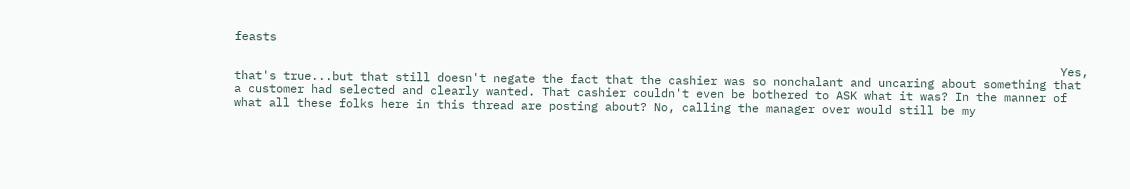feasts

                                                                                                                      Yes, that's true...but that still doesn't negate the fact that the cashier was so nonchalant and uncaring about something that a customer had selected and clearly wanted. That cashier couldn't even be bothered to ASK what it was? In the manner of what all these folks here in this thread are posting about? No, calling the manager over would still be my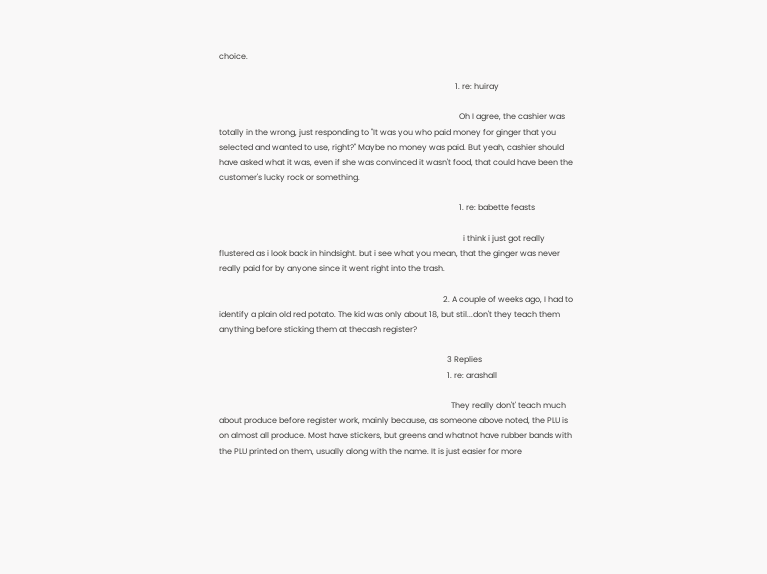choice.

                                                                                                                      1. re: huiray

                                                                                                                        Oh I agree, the cashier was totally in the wrong, just responding to "It was you who paid money for ginger that you selected and wanted to use, right?" Maybe no money was paid. But yeah, cashier should have asked what it was, even if she was convinced it wasn't food, that could have been the customer's lucky rock or something.

                                                                                                                        1. re: babette feasts

                                                                                                                          i think i just got really flustered as i look back in hindsight. but i see what you mean, that the ginger was never really paid for by anyone since it went right into the trash.

                                                                                                                2. A couple of weeks ago, I had to identify a plain old red potato. The kid was only about 18, but stil...don't they teach them anything before sticking them at thecash register?

                                                                                                                  3 Replies
                                                                                                                  1. re: arashall

                                                                                                                    They really don't' teach much about produce before register work, mainly because, as someone above noted, the PLU is on almost all produce. Most have stickers, but greens and whatnot have rubber bands with the PLU printed on them, usually along with the name. It is just easier for more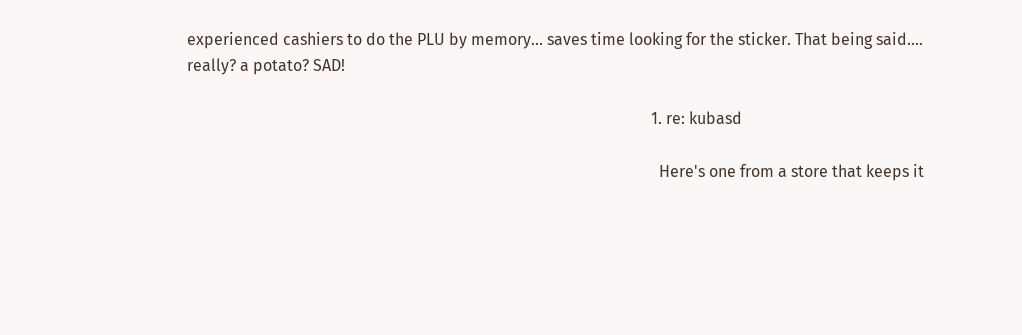experienced cashiers to do the PLU by memory... saves time looking for the sticker. That being said.... really? a potato? SAD!

                                                                                                                    1. re: kubasd

                                                                                                                      Here's one from a store that keeps it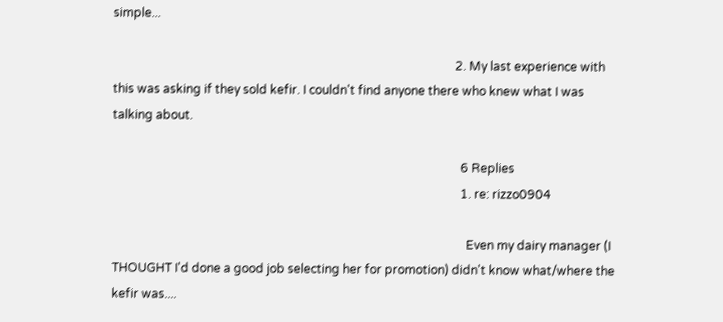simple...

                                                                                                                  2. My last experience with this was asking if they sold kefir. I couldn't find anyone there who knew what I was talking about.

                                                                                                                    6 Replies
                                                                                                                    1. re: rizzo0904

                                                                                                                      Even my dairy manager (I THOUGHT I'd done a good job selecting her for promotion) didn't know what/where the kefir was....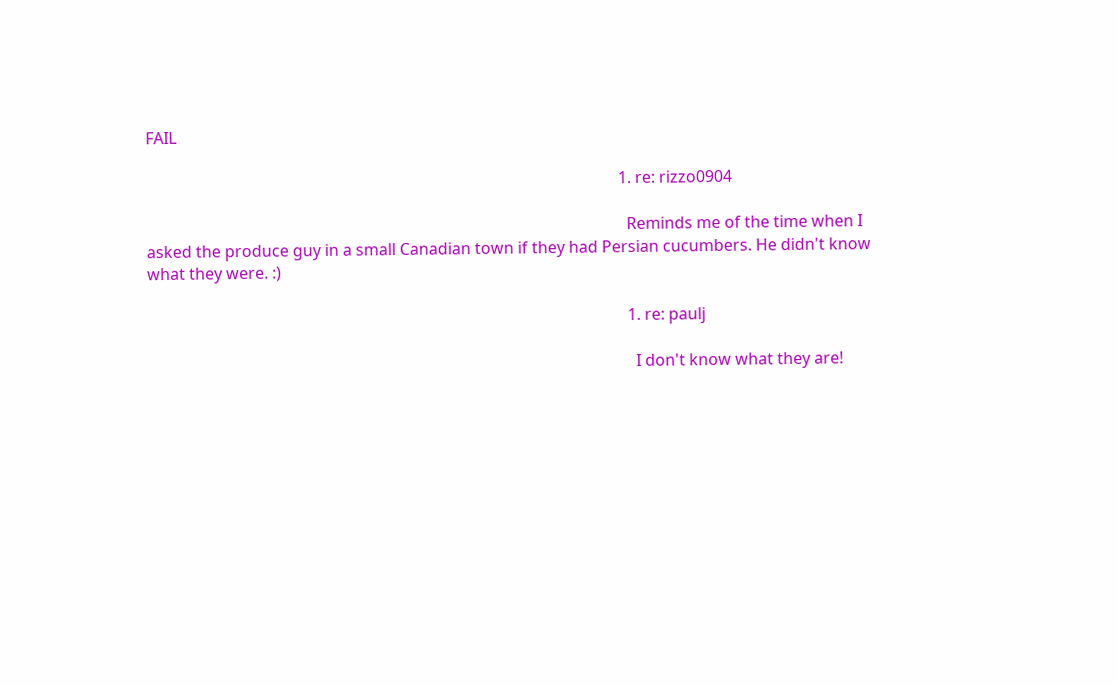FAIL

                                                                                                                      1. re: rizzo0904

                                                                                                                        Reminds me of the time when I asked the produce guy in a small Canadian town if they had Persian cucumbers. He didn't know what they were. :)

                                                                                                                        1. re: paulj

                                                                                                                          I don't know what they are!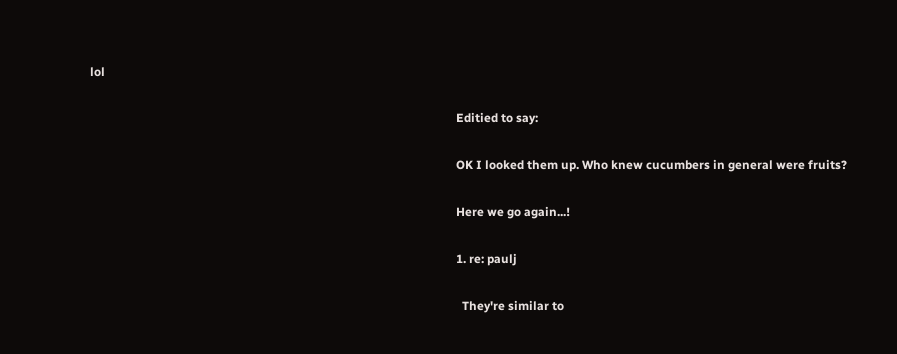lol

                                                                                                                          Editied to say:

                                                                                                                          OK I looked them up. Who knew cucumbers in general were fruits?

                                                                                                                          Here we go again...!

                                                                                                                          1. re: paulj

                                                                                                                            They're similar to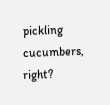pickling cucumbers, right?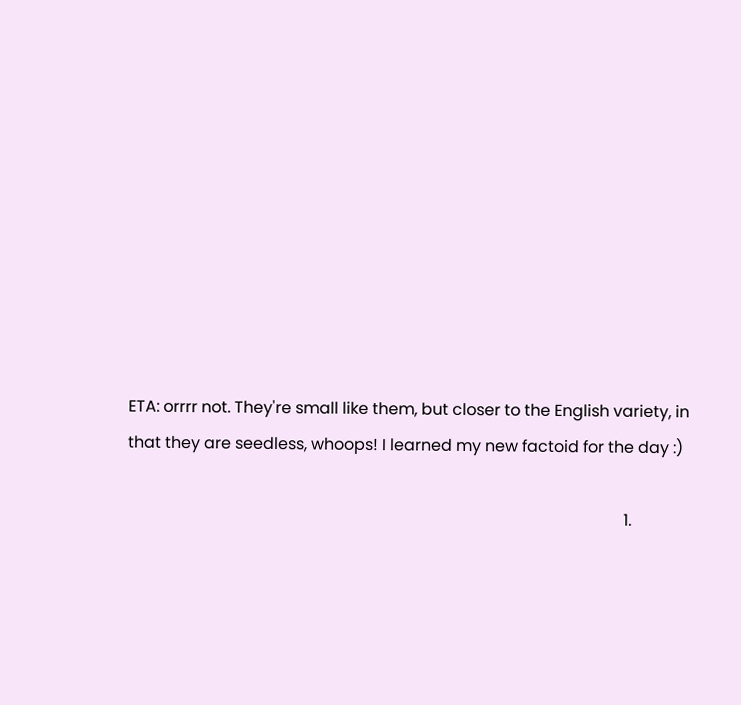ETA: orrrr not. They're small like them, but closer to the English variety, in that they are seedless, whoops! I learned my new factoid for the day :)

                                                                                                                            1.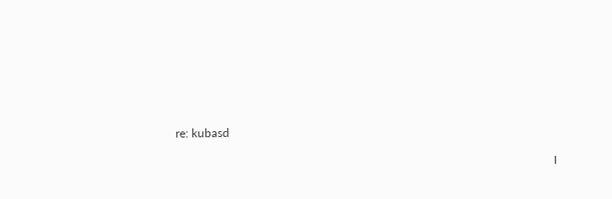re: kubasd

                                                                                                                              I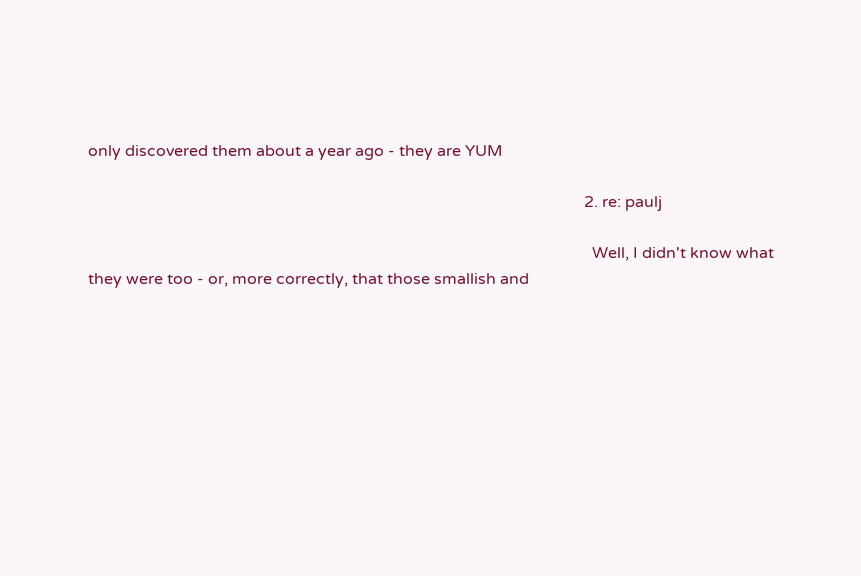only discovered them about a year ago - they are YUM

                                                                                                                            2. re: paulj

                                                                                                                              Well, I didn't know what they were too - or, more correctly, that those smallish and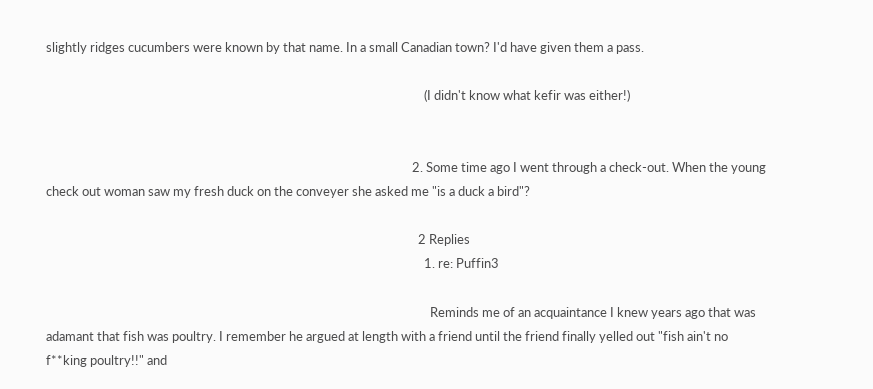slightly ridges cucumbers were known by that name. In a small Canadian town? I'd have given them a pass.

                                                                                                                              (I didn't know what kefir was either!)


                                                                                                                          2. Some time ago I went through a check-out. When the young check out woman saw my fresh duck on the conveyer she asked me "is a duck a bird"?

                                                                                                                            2 Replies
                                                                                                                              1. re: Puffin3

                                                                                                                                Reminds me of an acquaintance I knew years ago that was adamant that fish was poultry. I remember he argued at length with a friend until the friend finally yelled out "fish ain't no f**king poultry!!" and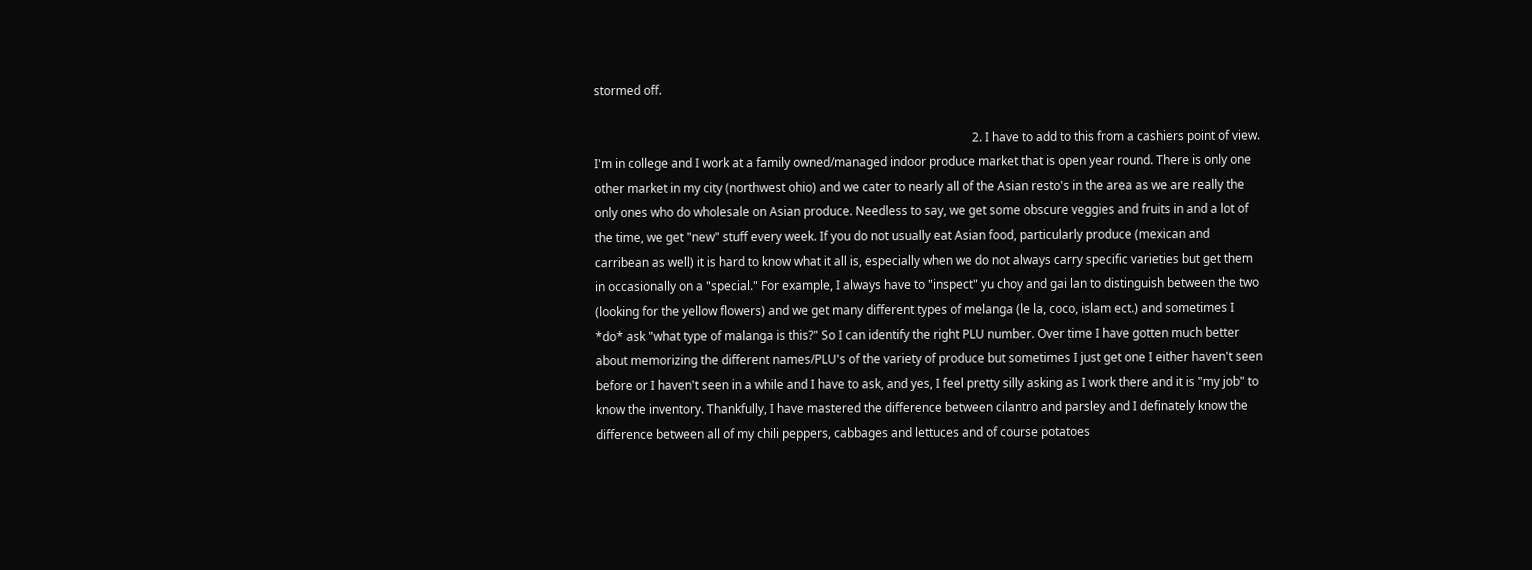stormed off.

                                                                                                                              2. I have to add to this from a cashiers point of view. I'm in college and I work at a family owned/managed indoor produce market that is open year round. There is only one other market in my city (northwest ohio) and we cater to nearly all of the Asian resto's in the area as we are really the only ones who do wholesale on Asian produce. Needless to say, we get some obscure veggies and fruits in and a lot of the time, we get "new" stuff every week. If you do not usually eat Asian food, particularly produce (mexican and carribean as well) it is hard to know what it all is, especially when we do not always carry specific varieties but get them in occasionally on a "special." For example, I always have to "inspect" yu choy and gai lan to distinguish between the two (looking for the yellow flowers) and we get many different types of melanga (le la, coco, islam ect.) and sometimes I *do* ask "what type of malanga is this?" So I can identify the right PLU number. Over time I have gotten much better about memorizing the different names/PLU's of the variety of produce but sometimes I just get one I either haven't seen before or I haven't seen in a while and I have to ask, and yes, I feel pretty silly asking as I work there and it is "my job" to know the inventory. Thankfully, I have mastered the difference between cilantro and parsley and I definately know the difference between all of my chili peppers, cabbages and lettuces and of course potatoes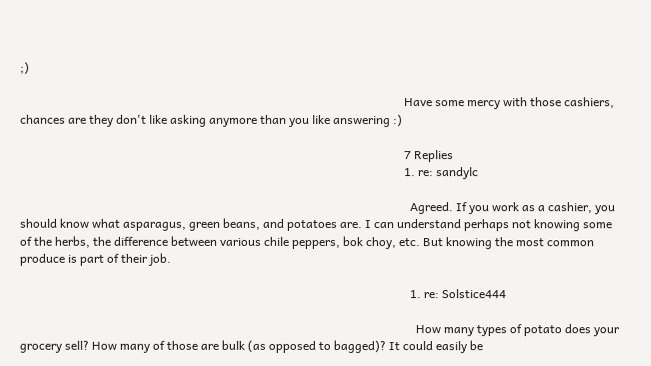;)

                                                                                                                                Have some mercy with those cashiers, chances are they don't like asking anymore than you like answering :)

                                                                                                                                7 Replies
                                                                                                                                1. re: sandylc

                                                                                                                                  Agreed. If you work as a cashier, you should know what asparagus, green beans, and potatoes are. I can understand perhaps not knowing some of the herbs, the difference between various chile peppers, bok choy, etc. But knowing the most common produce is part of their job.

                                                                                                                                  1. re: Solstice444

                                                                                                                                    How many types of potato does your grocery sell? How many of those are bulk (as opposed to bagged)? It could easily be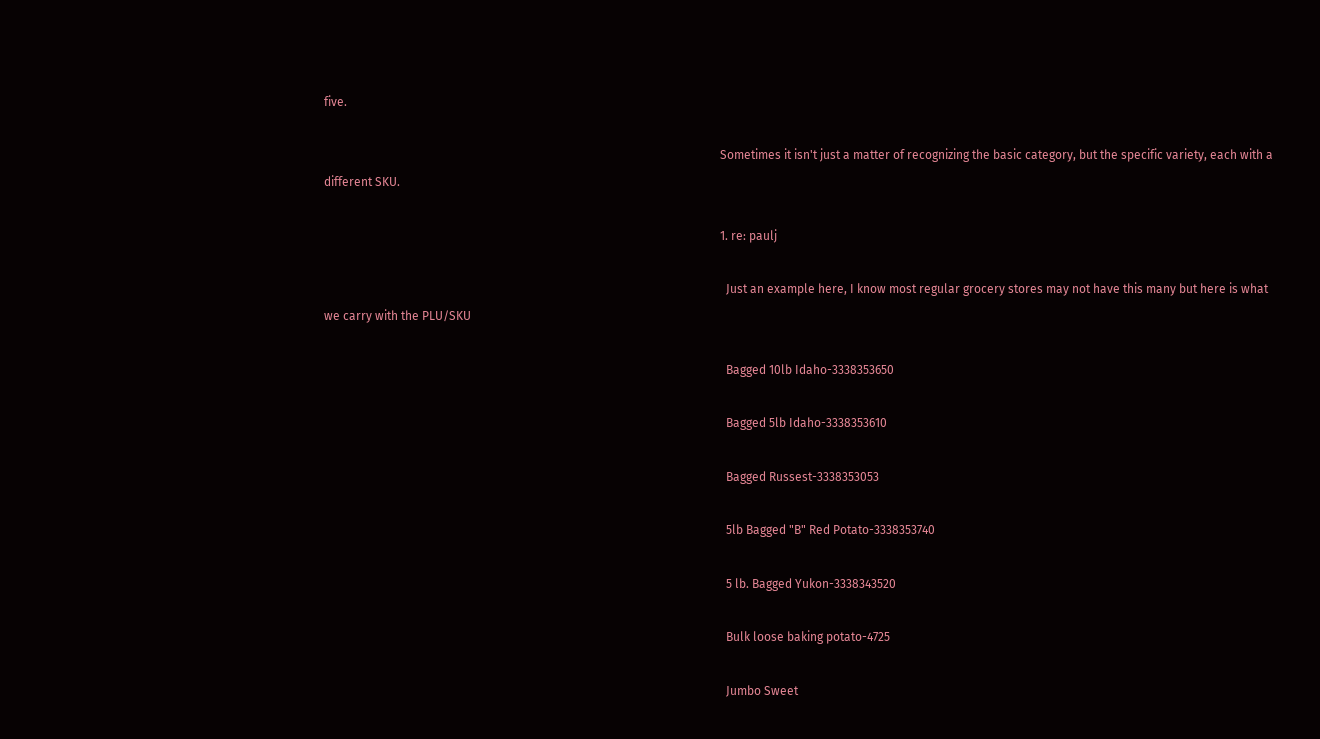five.

                                                                                                                                    Sometimes it isn't just a matter of recognizing the basic category, but the specific variety, each with a different SKU.

                                                                                                                                    1. re: paulj

                                                                                                                                      Just an example here, I know most regular grocery stores may not have this many but here is what we carry with the PLU/SKU

                                                                                                                                      Bagged 10lb Idaho-3338353650

                                                                                                                                      Bagged 5lb Idaho-3338353610

                                                                                                                                      Bagged Russest-3338353053

                                                                                                                                      5lb Bagged "B" Red Potato-3338353740

                                                                                                                                      5 lb. Bagged Yukon-3338343520

                                                                                                                                      Bulk loose baking potato-4725

                                                                                                                                      Jumbo Sweet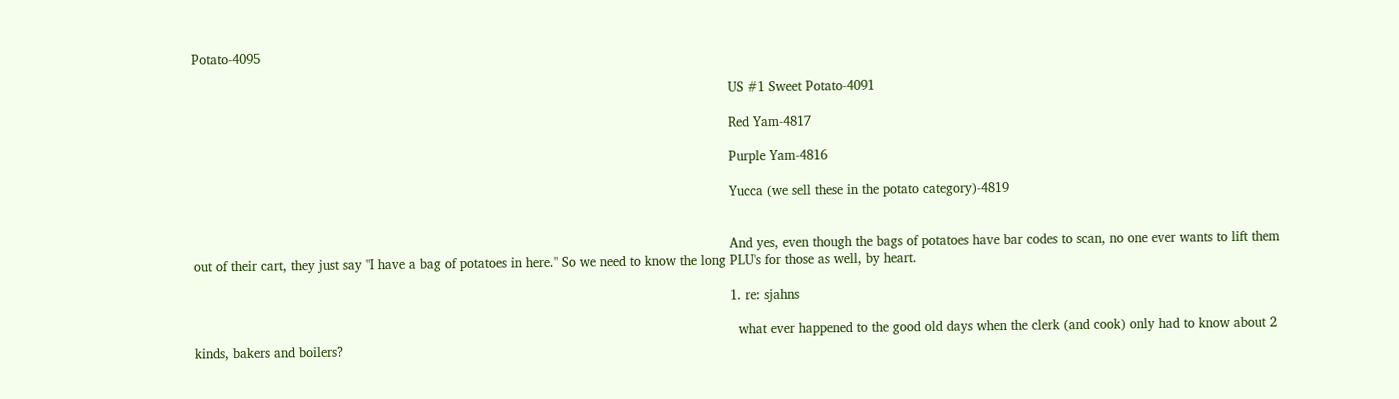Potato-4095

                                                                                                                                      US #1 Sweet Potato-4091

                                                                                                                                      Red Yam-4817

                                                                                                                                      Purple Yam-4816

                                                                                                                                      Yucca (we sell these in the potato category)-4819


                                                                                                                                      And yes, even though the bags of potatoes have bar codes to scan, no one ever wants to lift them out of their cart, they just say "I have a bag of potatoes in here." So we need to know the long PLU's for those as well, by heart.

                                                                                                                                      1. re: sjahns

                                                                                                                                        what ever happened to the good old days when the clerk (and cook) only had to know about 2 kinds, bakers and boilers?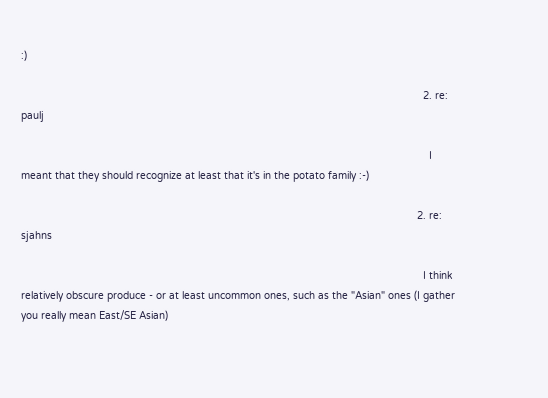:)

                                                                                                                                      2. re: paulj

                                                                                                                                        I meant that they should recognize at least that it's in the potato family :-)

                                                                                                                                    2. re: sjahns

                                                                                                                                      I think relatively obscure produce - or at least uncommon ones, such as the "Asian" ones (I gather you really mean East/SE Asian)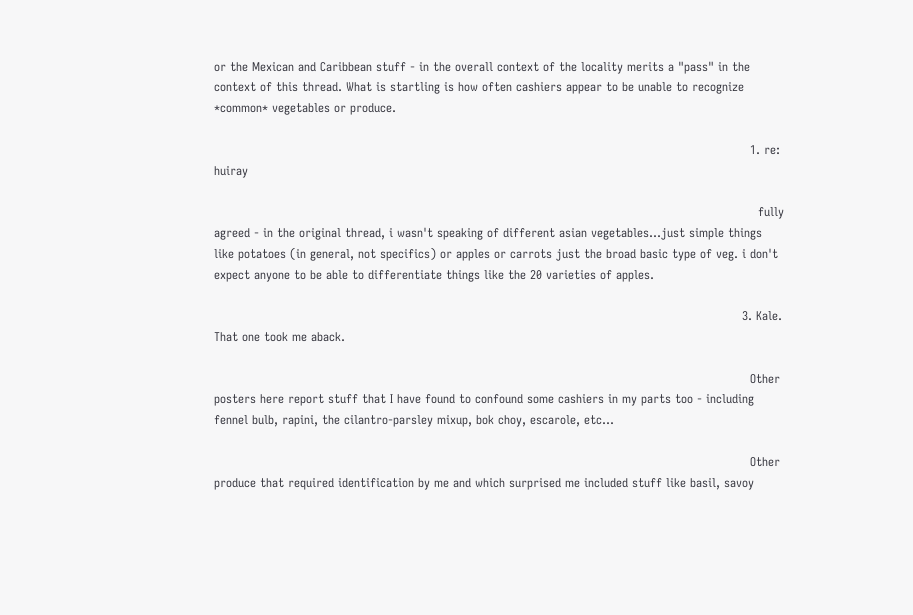or the Mexican and Caribbean stuff - in the overall context of the locality merits a "pass" in the context of this thread. What is startling is how often cashiers appear to be unable to recognize *common* vegetables or produce.

                                                                                                                                      1. re: huiray

                                                                                                                                        fully agreed - in the original thread, i wasn't speaking of different asian vegetables...just simple things like potatoes (in general, not specifics) or apples or carrots just the broad basic type of veg. i don't expect anyone to be able to differentiate things like the 20 varieties of apples.

                                                                                                                                    3. Kale. That one took me aback.

                                                                                                                                      Other posters here report stuff that I have found to confound some cashiers in my parts too - including fennel bulb, rapini, the cilantro-parsley mixup, bok choy, escarole, etc...

                                                                                                                                      Other produce that required identification by me and which surprised me included stuff like basil, savoy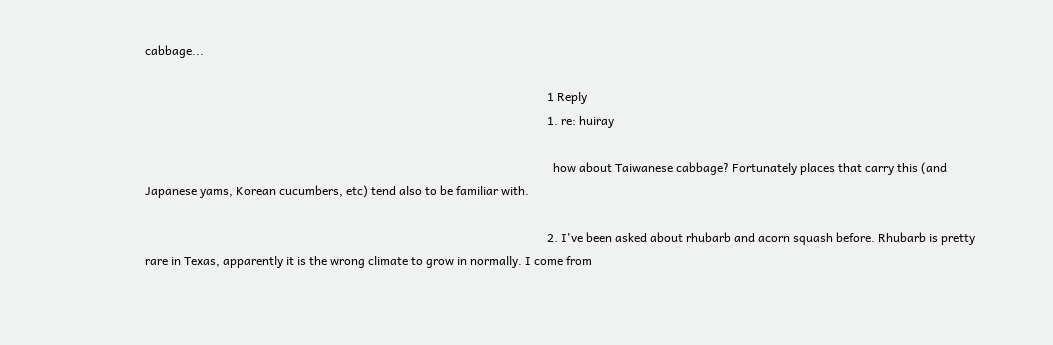cabbage...

                                                                                                                                      1 Reply
                                                                                                                                      1. re: huiray

                                                                                                                                        how about Taiwanese cabbage? Fortunately places that carry this (and Japanese yams, Korean cucumbers, etc) tend also to be familiar with.

                                                                                                                                      2. I've been asked about rhubarb and acorn squash before. Rhubarb is pretty rare in Texas, apparently it is the wrong climate to grow in normally. I come from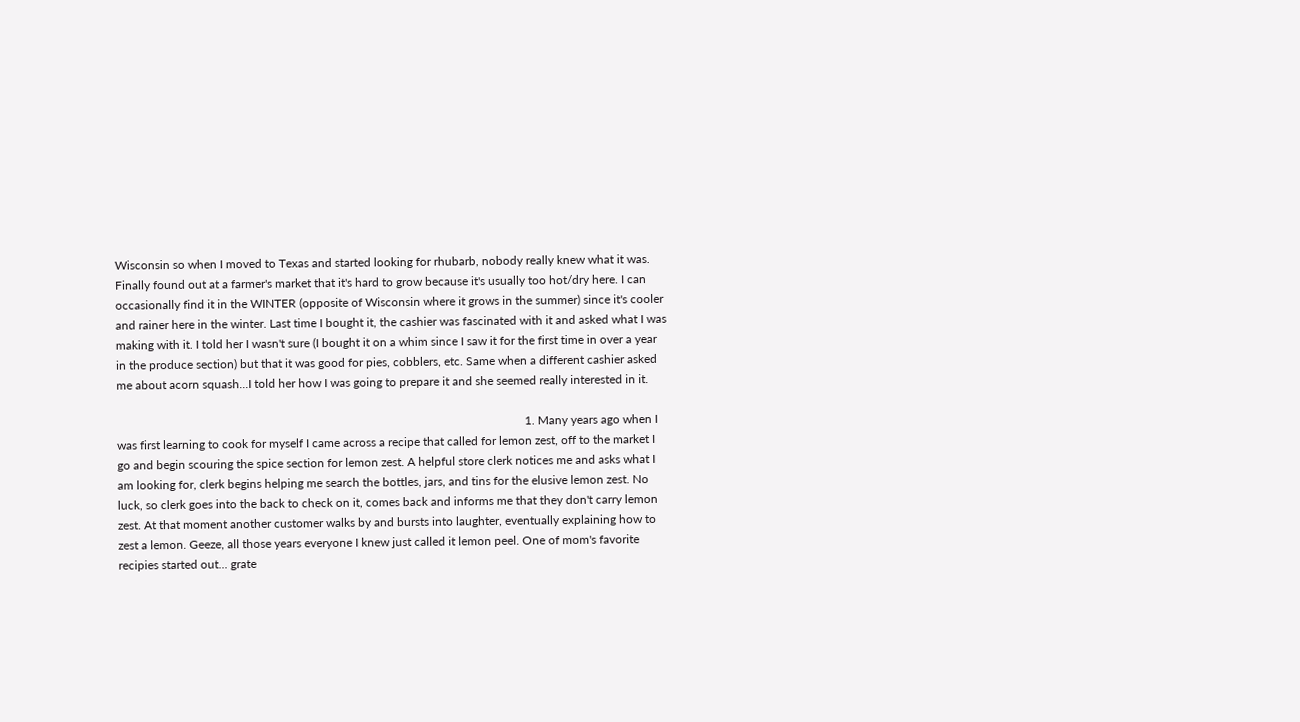Wisconsin so when I moved to Texas and started looking for rhubarb, nobody really knew what it was. Finally found out at a farmer's market that it's hard to grow because it's usually too hot/dry here. I can occasionally find it in the WINTER (opposite of Wisconsin where it grows in the summer) since it's cooler and rainer here in the winter. Last time I bought it, the cashier was fascinated with it and asked what I was making with it. I told her I wasn't sure (I bought it on a whim since I saw it for the first time in over a year in the produce section) but that it was good for pies, cobblers, etc. Same when a different cashier asked me about acorn squash...I told her how I was going to prepare it and she seemed really interested in it.

                                                                                                                                        1. Many years ago when I was first learning to cook for myself I came across a recipe that called for lemon zest, off to the market I go and begin scouring the spice section for lemon zest. A helpful store clerk notices me and asks what I am looking for, clerk begins helping me search the bottles, jars, and tins for the elusive lemon zest. No luck, so clerk goes into the back to check on it, comes back and informs me that they don't carry lemon zest. At that moment another customer walks by and bursts into laughter, eventually explaining how to zest a lemon. Geeze, all those years everyone I knew just called it lemon peel. One of mom's favorite recipies started out... grate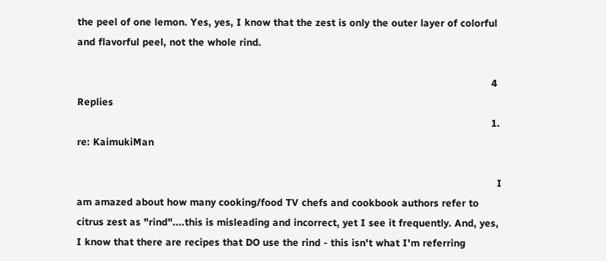the peel of one lemon. Yes, yes, I know that the zest is only the outer layer of colorful and flavorful peel, not the whole rind.

                                                                                                                                          4 Replies
                                                                                                                                          1. re: KaimukiMan

                                                                                                                                            I am amazed about how many cooking/food TV chefs and cookbook authors refer to citrus zest as "rind"....this is misleading and incorrect, yet I see it frequently. And, yes, I know that there are recipes that DO use the rind - this isn't what I'm referring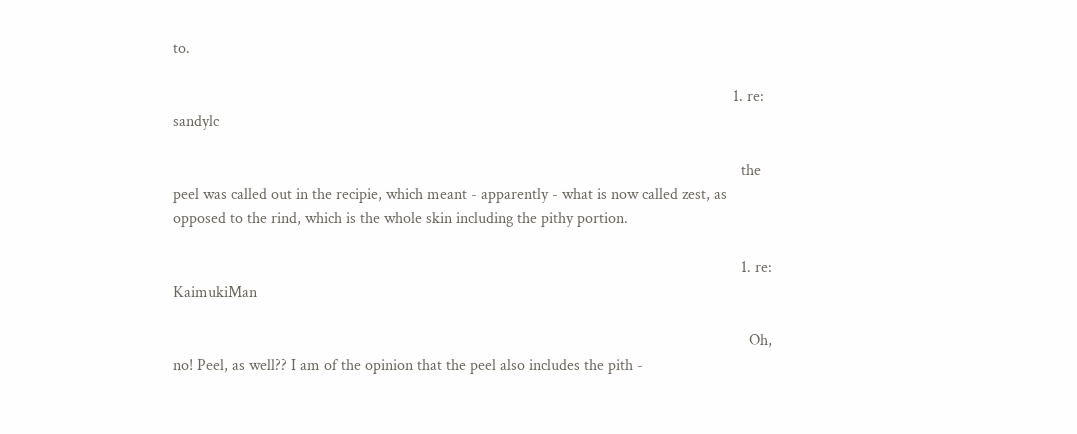to.

                                                                                                                                            1. re: sandylc

                                                                                                                                              the peel was called out in the recipie, which meant - apparently - what is now called zest, as opposed to the rind, which is the whole skin including the pithy portion.

                                                                                                                                              1. re: KaimukiMan

                                                                                                                                                Oh, no! Peel, as well?? I am of the opinion that the peel also includes the pith -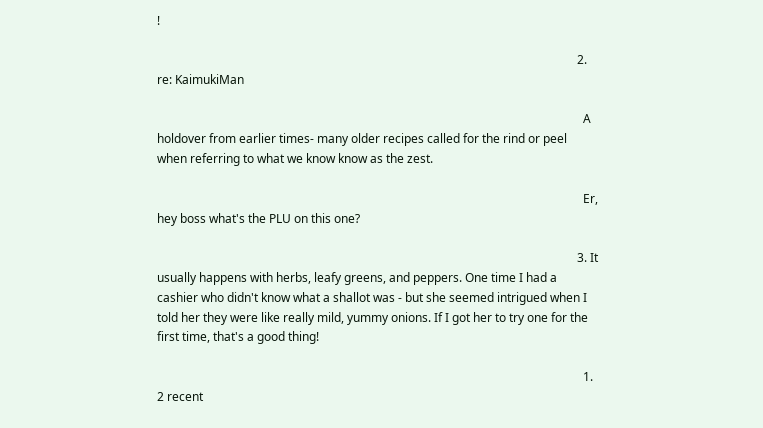!

                                                                                                                                            2. re: KaimukiMan

                                                                                                                                              A holdover from earlier times- many older recipes called for the rind or peel when referring to what we know know as the zest.

                                                                                                                                              Er, hey boss what's the PLU on this one?

                                                                                                                                            3. It usually happens with herbs, leafy greens, and peppers. One time I had a cashier who didn't know what a shallot was - but she seemed intrigued when I told her they were like really mild, yummy onions. If I got her to try one for the first time, that's a good thing!

                                                                                                                                              1. 2 recent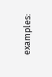examples: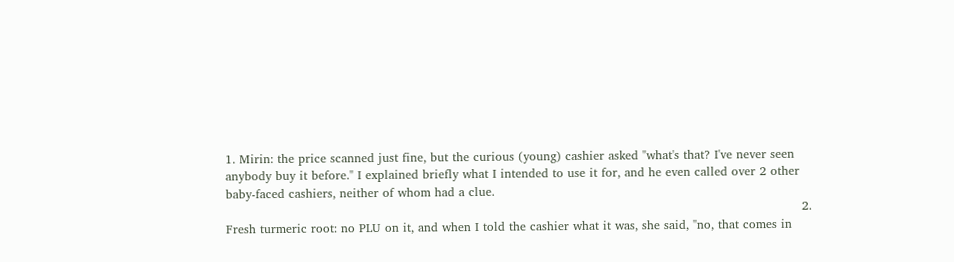1. Mirin: the price scanned just fine, but the curious (young) cashier asked "what's that? I've never seen anybody buy it before." I explained briefly what I intended to use it for, and he even called over 2 other baby-faced cashiers, neither of whom had a clue.
                                                                                                                                                2. Fresh turmeric root: no PLU on it, and when I told the cashier what it was, she said, "no, that comes in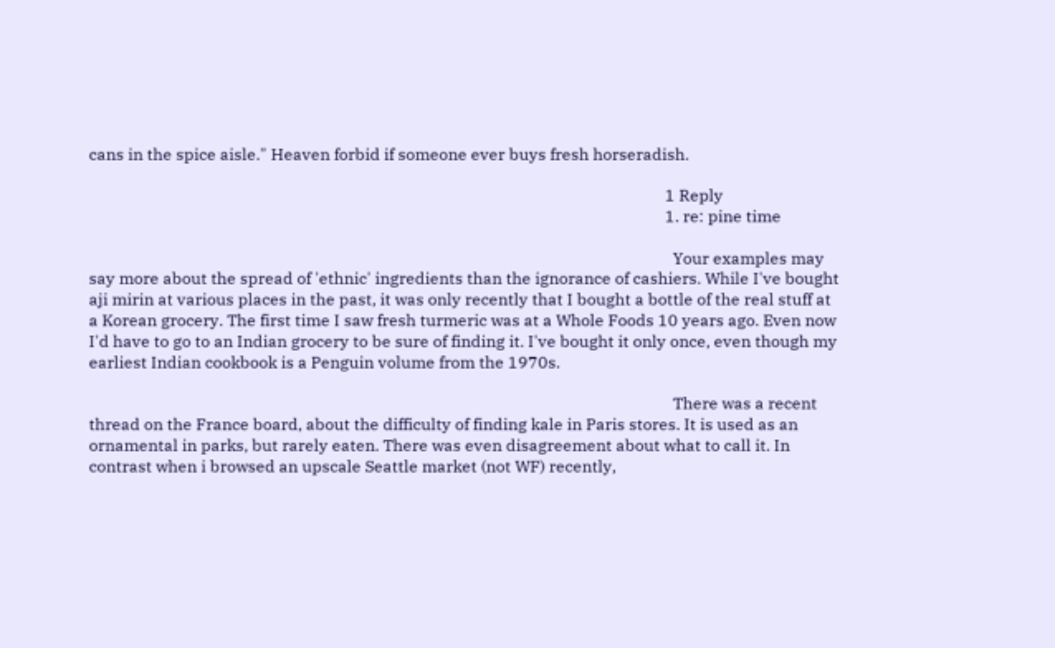cans in the spice aisle." Heaven forbid if someone ever buys fresh horseradish.

                                                                                                                                                1 Reply
                                                                                                                                                1. re: pine time

                                                                                                                                                  Your examples may say more about the spread of 'ethnic' ingredients than the ignorance of cashiers. While I've bought aji mirin at various places in the past, it was only recently that I bought a bottle of the real stuff at a Korean grocery. The first time I saw fresh turmeric was at a Whole Foods 10 years ago. Even now I'd have to go to an Indian grocery to be sure of finding it. I've bought it only once, even though my earliest Indian cookbook is a Penguin volume from the 1970s.

                                                                                                                                                  There was a recent thread on the France board, about the difficulty of finding kale in Paris stores. It is used as an ornamental in parks, but rarely eaten. There was even disagreement about what to call it. In contrast when i browsed an upscale Seattle market (not WF) recently,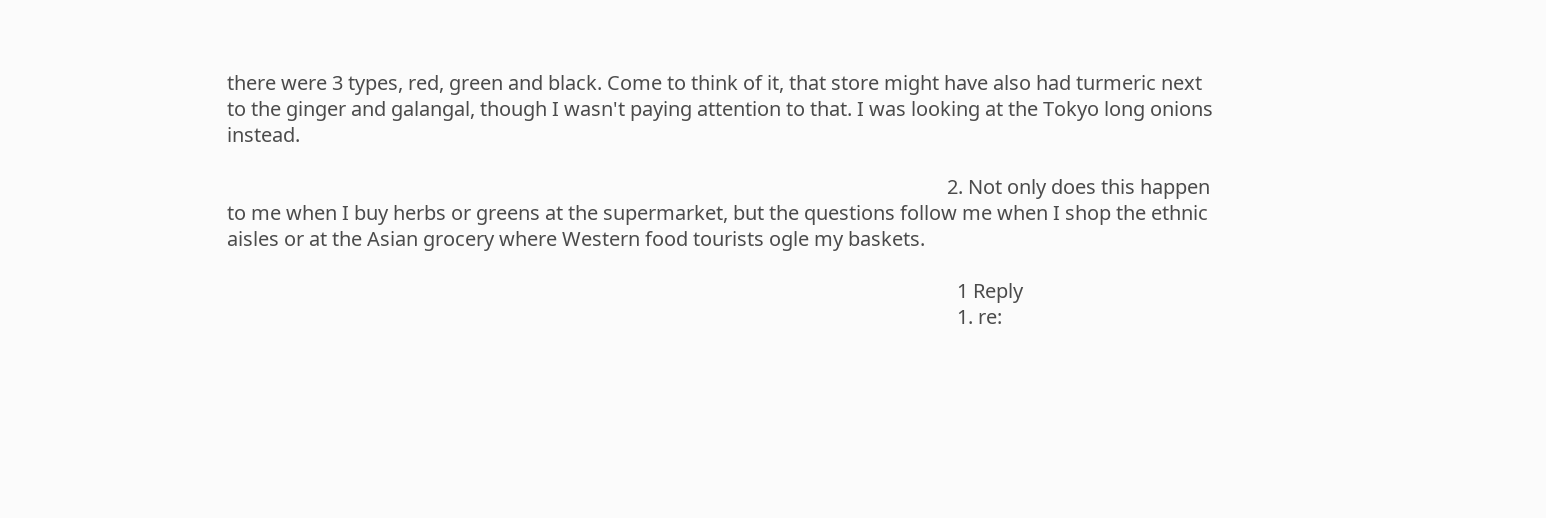there were 3 types, red, green and black. Come to think of it, that store might have also had turmeric next to the ginger and galangal, though I wasn't paying attention to that. I was looking at the Tokyo long onions instead.

                                                                                                                                                2. Not only does this happen to me when I buy herbs or greens at the supermarket, but the questions follow me when I shop the ethnic aisles or at the Asian grocery where Western food tourists ogle my baskets.

                                                                                                                                                  1 Reply
                                                                                                                                                  1. re: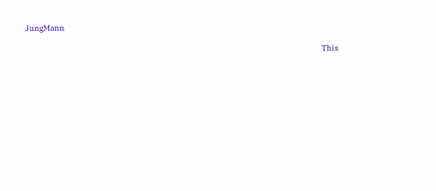JungMann

                                                                                                                                                    This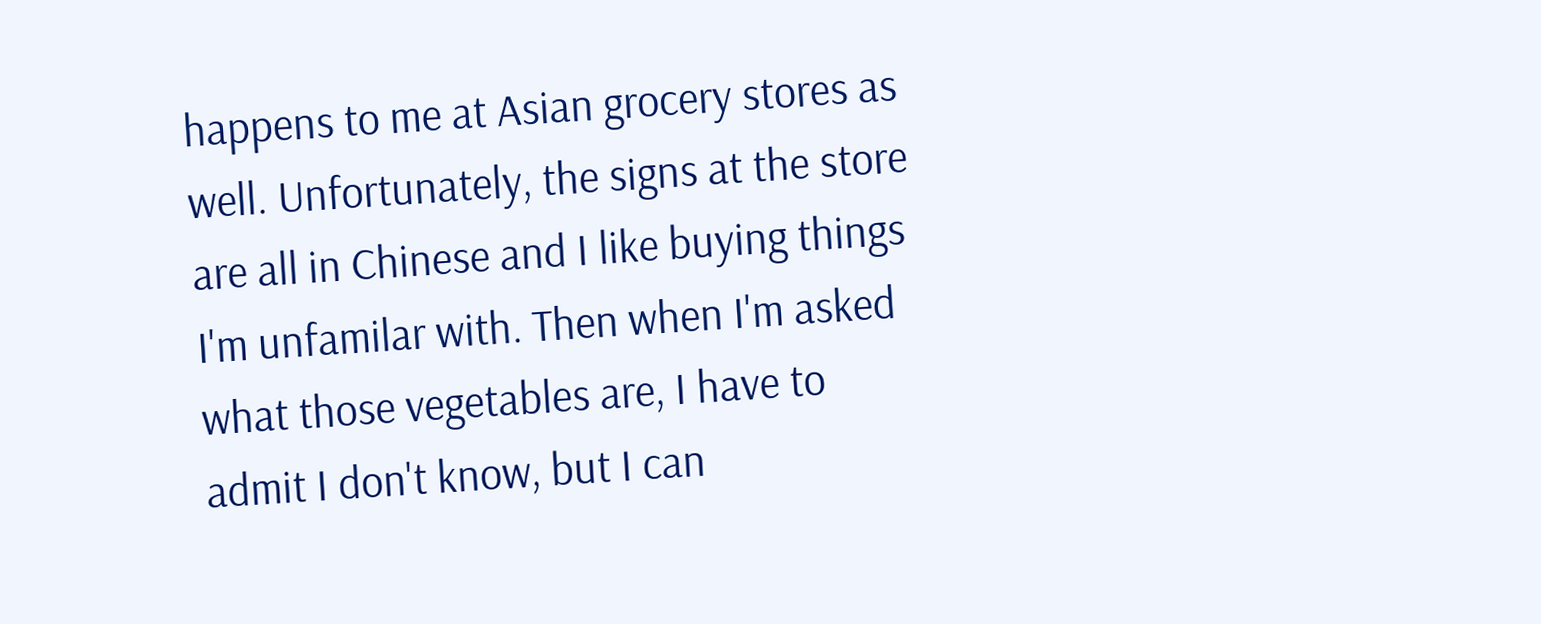happens to me at Asian grocery stores as well. Unfortunately, the signs at the store are all in Chinese and I like buying things I'm unfamilar with. Then when I'm asked what those vegetables are, I have to admit I don't know, but I can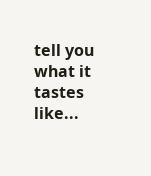tell you what it tastes like...